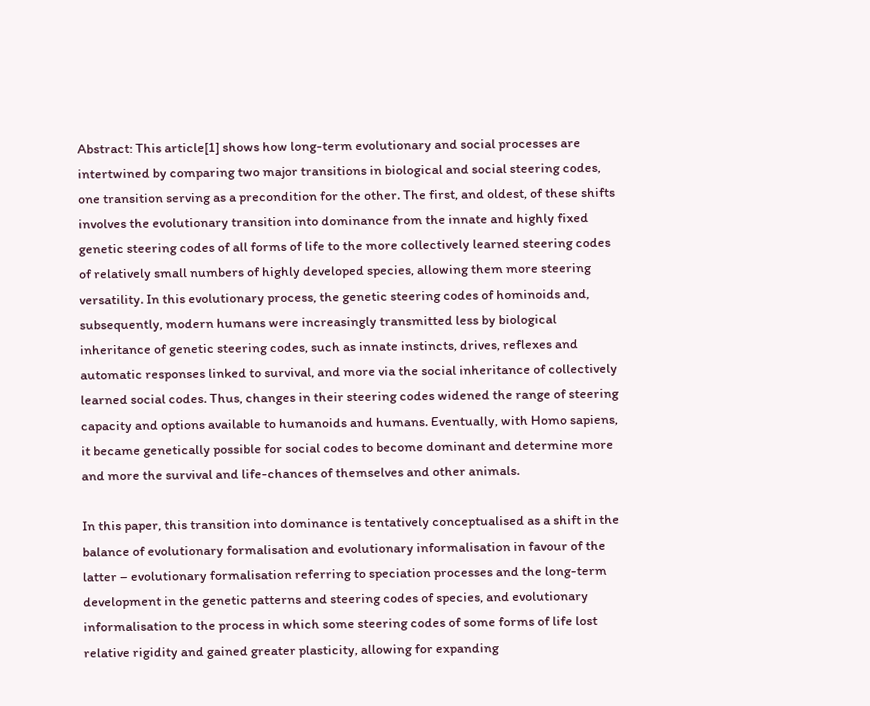Abstract: This article[1] shows how long-term evolutionary and social processes are intertwined by comparing two major transitions in biological and social steering codes, one transition serving as a precondition for the other. The first, and oldest, of these shifts involves the evolutionary transition into dominance from the innate and highly fixed genetic steering codes of all forms of life to the more collectively learned steering codes of relatively small numbers of highly developed species, allowing them more steering versatility. In this evolutionary process, the genetic steering codes of hominoids and, subsequently, modern humans were increasingly transmitted less by biological inheritance of genetic steering codes, such as innate instincts, drives, reflexes and automatic responses linked to survival, and more via the social inheritance of collectively learned social codes. Thus, changes in their steering codes widened the range of steering capacity and options available to humanoids and humans. Eventually, with Homo sapiens, it became genetically possible for social codes to become dominant and determine more and more the survival and life-chances of themselves and other animals.

In this paper, this transition into dominance is tentatively conceptualised as a shift in the balance of evolutionary formalisation and evolutionary informalisation in favour of the latter – evolutionary formalisation referring to speciation processes and the long-term development in the genetic patterns and steering codes of species, and evolutionary informalisation to the process in which some steering codes of some forms of life lost relative rigidity and gained greater plasticity, allowing for expanding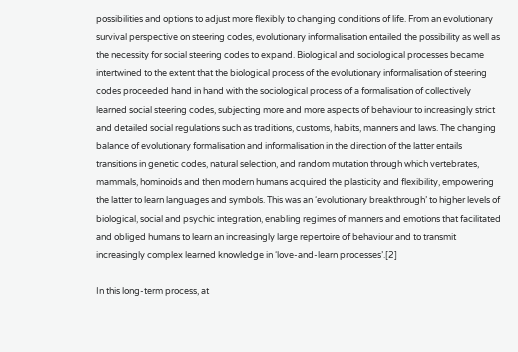possibilities and options to adjust more flexibly to changing conditions of life. From an evolutionary survival perspective on steering codes, evolutionary informalisation entailed the possibility as well as the necessity for social steering codes to expand. Biological and sociological processes became intertwined to the extent that the biological process of the evolutionary informalisation of steering codes proceeded hand in hand with the sociological process of a formalisation of collectively learned social steering codes, subjecting more and more aspects of behaviour to increasingly strict and detailed social regulations such as traditions, customs, habits, manners and laws. The changing balance of evolutionary formalisation and informalisation in the direction of the latter entails transitions in genetic codes, natural selection, and random mutation through which vertebrates, mammals, hominoids and then modern humans acquired the plasticity and flexibility, empowering the latter to learn languages and symbols. This was an ‘evolutionary breakthrough’ to higher levels of biological, social and psychic integration, enabling regimes of manners and emotions that facilitated and obliged humans to learn an increasingly large repertoire of behaviour and to transmit increasingly complex learned knowledge in ‘love-and-learn processes’.[2]

In this long-term process, at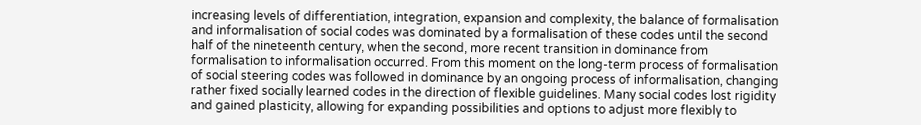increasing levels of differentiation, integration, expansion and complexity, the balance of formalisation and informalisation of social codes was dominated by a formalisation of these codes until the second half of the nineteenth century, when the second, more recent transition in dominance from formalisation to informalisation occurred. From this moment on the long-term process of formalisation of social steering codes was followed in dominance by an ongoing process of informalisation, changing rather fixed socially learned codes in the direction of flexible guidelines. Many social codes lost rigidity and gained plasticity, allowing for expanding possibilities and options to adjust more flexibly to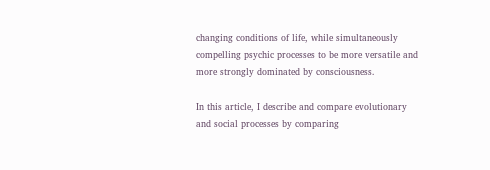changing conditions of life, while simultaneously compelling psychic processes to be more versatile and more strongly dominated by consciousness.

In this article, I describe and compare evolutionary and social processes by comparing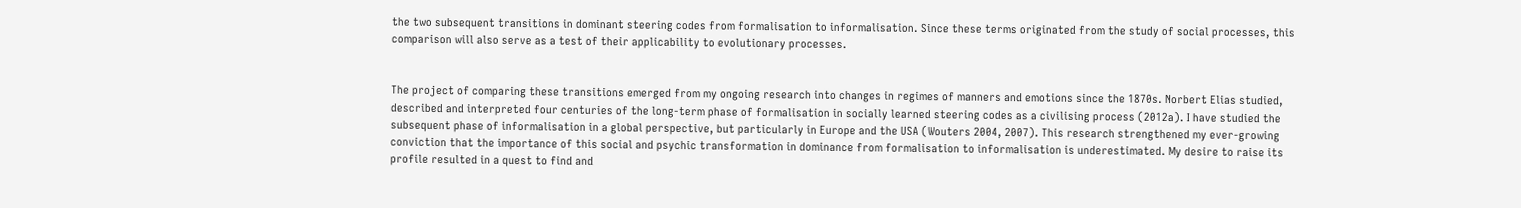the two subsequent transitions in dominant steering codes from formalisation to informalisation. Since these terms originated from the study of social processes, this comparison will also serve as a test of their applicability to evolutionary processes.


The project of comparing these transitions emerged from my ongoing research into changes in regimes of manners and emotions since the 1870s. Norbert Elias studied, described and interpreted four centuries of the long-term phase of formalisation in socially learned steering codes as a civilising process (2012a). I have studied the subsequent phase of informalisation in a global perspective, but particularly in Europe and the USA (Wouters 2004, 2007). This research strengthened my ever-growing conviction that the importance of this social and psychic transformation in dominance from formalisation to informalisation is underestimated. My desire to raise its profile resulted in a quest to find and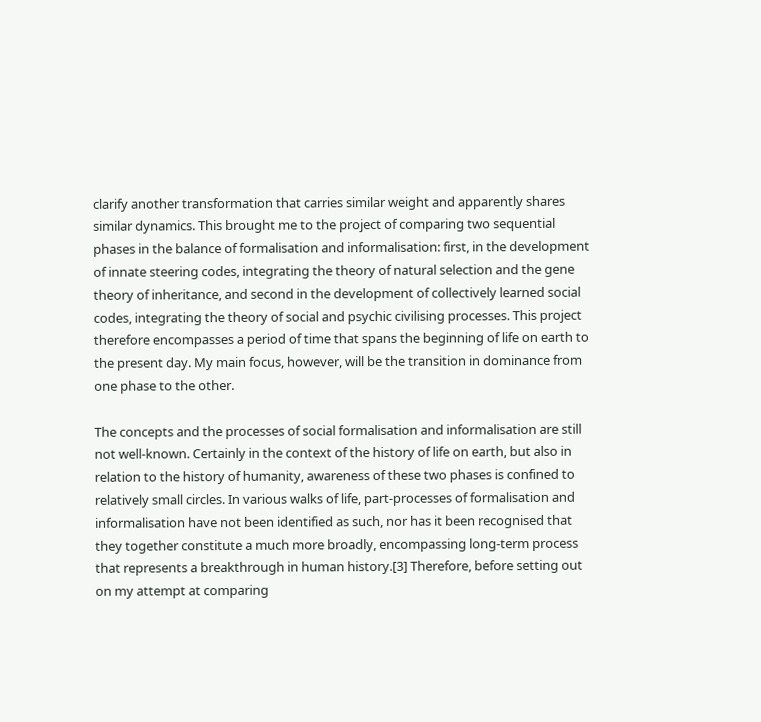clarify another transformation that carries similar weight and apparently shares similar dynamics. This brought me to the project of comparing two sequential phases in the balance of formalisation and informalisation: first, in the development of innate steering codes, integrating the theory of natural selection and the gene theory of inheritance, and second in the development of collectively learned social codes, integrating the theory of social and psychic civilising processes. This project therefore encompasses a period of time that spans the beginning of life on earth to the present day. My main focus, however, will be the transition in dominance from one phase to the other.

The concepts and the processes of social formalisation and informalisation are still not well-known. Certainly in the context of the history of life on earth, but also in relation to the history of humanity, awareness of these two phases is confined to relatively small circles. In various walks of life, part-processes of formalisation and informalisation have not been identified as such, nor has it been recognised that they together constitute a much more broadly, encompassing long-term process that represents a breakthrough in human history.[3] Therefore, before setting out on my attempt at comparing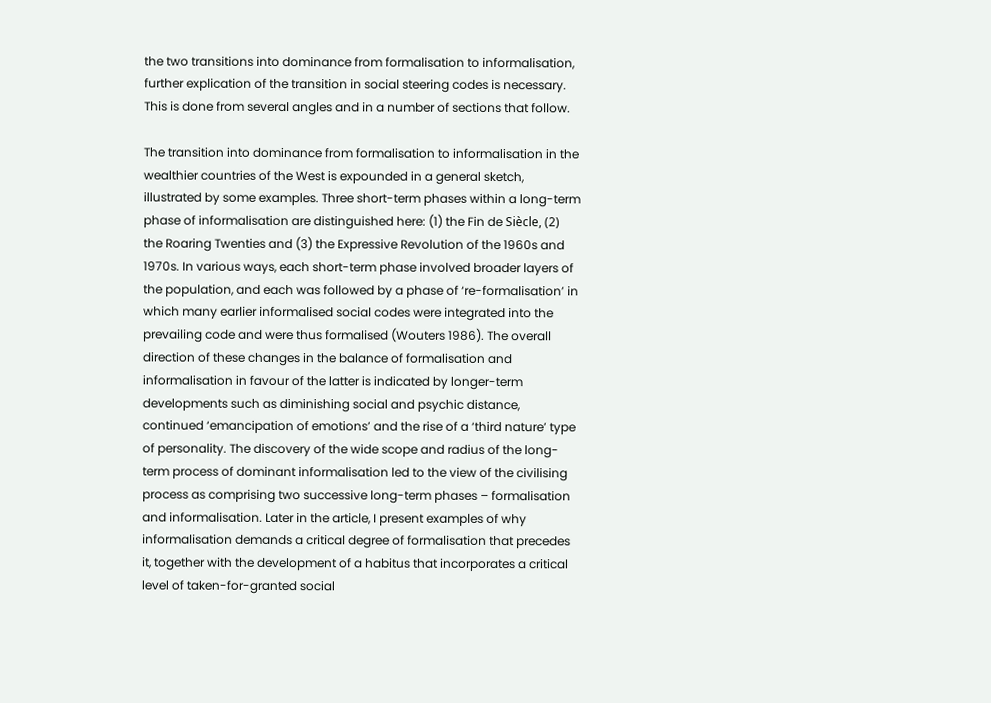the two transitions into dominance from formalisation to informalisation, further explication of the transition in social steering codes is necessary. This is done from several angles and in a number of sections that follow.

The transition into dominance from formalisation to informalisation in the wealthier countries of the West is expounded in a general sketch, illustrated by some examples. Three short-term phases within a long-term phase of informalisation are distinguished here: (1) the Fin de Siècle, (2) the Roaring Twenties and (3) the Expressive Revolution of the 1960s and 1970s. In various ways, each short-term phase involved broader layers of the population, and each was followed by a phase of ‘re-formalisation’ in which many earlier informalised social codes were integrated into the prevailing code and were thus formalised (Wouters 1986). The overall direction of these changes in the balance of formalisation and informalisation in favour of the latter is indicated by longer-term developments such as diminishing social and psychic distance, continued ‘emancipation of emotions’ and the rise of a ‘third nature’ type of personality. The discovery of the wide scope and radius of the long-term process of dominant informalisation led to the view of the civilising process as comprising two successive long-term phases – formalisation and informalisation. Later in the article, I present examples of why informalisation demands a critical degree of formalisation that precedes it, together with the development of a habitus that incorporates a critical level of taken-for-granted social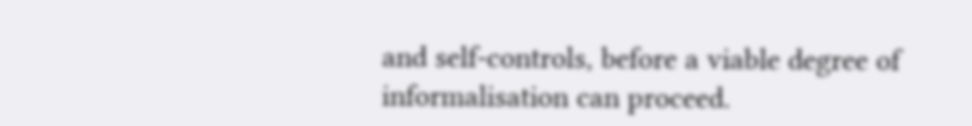and self-controls, before a viable degree of informalisation can proceed.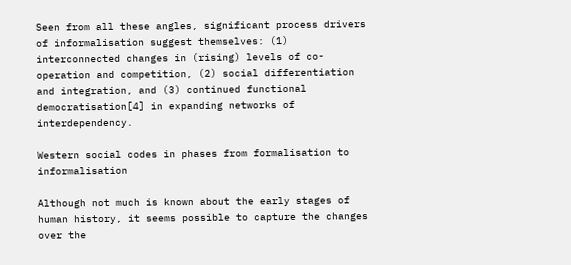Seen from all these angles, significant process drivers of informalisation suggest themselves: (1) interconnected changes in (rising) levels of co-operation and competition, (2) social differentiation and integration, and (3) continued functional democratisation[4] in expanding networks of interdependency.

Western social codes in phases from formalisation to informalisation

Although not much is known about the early stages of human history, it seems possible to capture the changes over the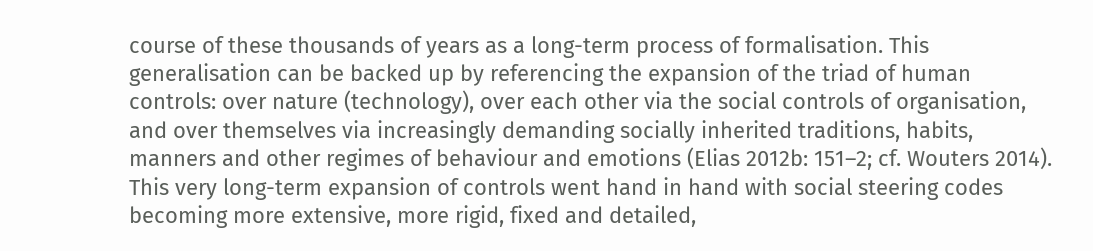course of these thousands of years as a long-term process of formalisation. This generalisation can be backed up by referencing the expansion of the triad of human controls: over nature (technology), over each other via the social controls of organisation, and over themselves via increasingly demanding socially inherited traditions, habits, manners and other regimes of behaviour and emotions (Elias 2012b: 151–2; cf. Wouters 2014). This very long-term expansion of controls went hand in hand with social steering codes becoming more extensive, more rigid, fixed and detailed,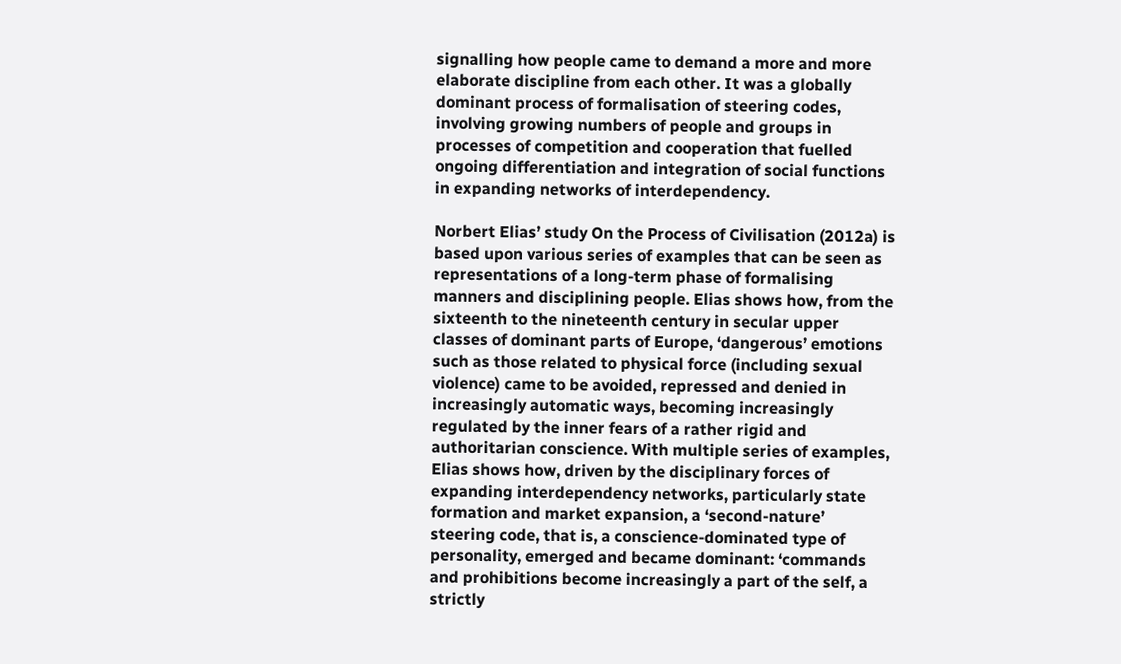signalling how people came to demand a more and more elaborate discipline from each other. It was a globally dominant process of formalisation of steering codes, involving growing numbers of people and groups in processes of competition and cooperation that fuelled ongoing differentiation and integration of social functions in expanding networks of interdependency.

Norbert Elias’ study On the Process of Civilisation (2012a) is based upon various series of examples that can be seen as representations of a long-term phase of formalising manners and disciplining people. Elias shows how, from the sixteenth to the nineteenth century in secular upper classes of dominant parts of Europe, ‘dangerous’ emotions such as those related to physical force (including sexual violence) came to be avoided, repressed and denied in increasingly automatic ways, becoming increasingly regulated by the inner fears of a rather rigid and authoritarian conscience. With multiple series of examples, Elias shows how, driven by the disciplinary forces of expanding interdependency networks, particularly state formation and market expansion, a ‘second-nature’ steering code, that is, a conscience-dominated type of personality, emerged and became dominant: ‘commands and prohibitions become increasingly a part of the self, a strictly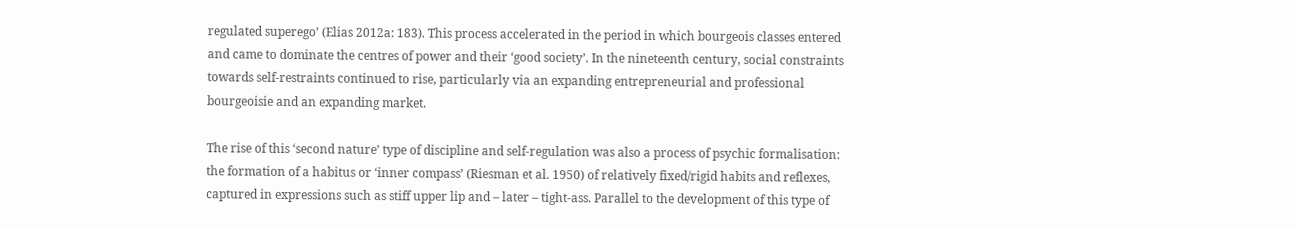regulated superego’ (Elias 2012a: 183). This process accelerated in the period in which bourgeois classes entered and came to dominate the centres of power and their ‘good society’. In the nineteenth century, social constraints towards self-restraints continued to rise, particularly via an expanding entrepreneurial and professional bourgeoisie and an expanding market.

The rise of this ‘second nature’ type of discipline and self-regulation was also a process of psychic formalisation: the formation of a habitus or ‘inner compass’ (Riesman et al. 1950) of relatively fixed/rigid habits and reflexes, captured in expressions such as stiff upper lip and – later – tight-ass. Parallel to the development of this type of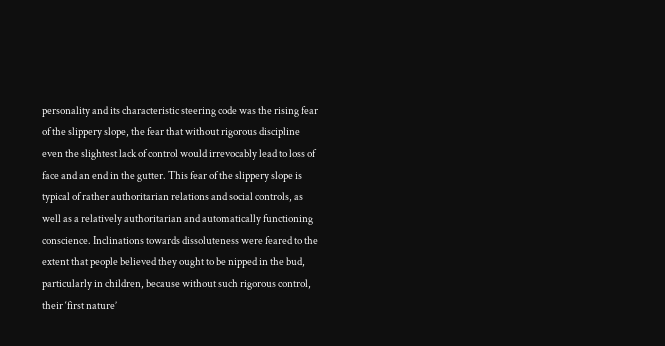personality and its characteristic steering code was the rising fear of the slippery slope, the fear that without rigorous discipline even the slightest lack of control would irrevocably lead to loss of face and an end in the gutter. This fear of the slippery slope is typical of rather authoritarian relations and social controls, as well as a relatively authoritarian and automatically functioning conscience. Inclinations towards dissoluteness were feared to the extent that people believed they ought to be nipped in the bud, particularly in children, because without such rigorous control, their ‘first nature’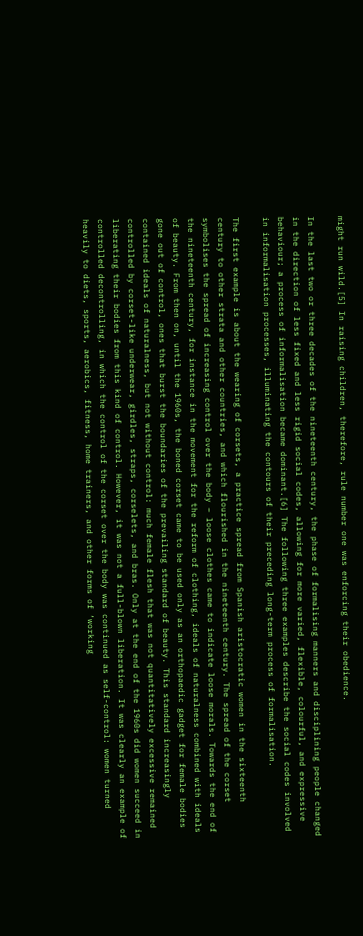might run wild.[5] In raising children, therefore, rule number one was enforcing their obedience.

In the last two or three decades of the nineteenth century, the phase of formalising manners and disciplining people changed in the direction of less fixed and less rigid social codes, allowing for more varied, flexible, colourful, and expressive behaviour; a process of informalisation became dominant.[6] The following three examples describe the social codes involved in informalisation processes, illuminating the contours of their preceding long-term process of formalisation.

The first example is about the wearing of corsets, a practice spread from Spanish aristocratic women in the sixteenth century to other strata and other countries, and which flourished in the nineteenth century. The spread of the corset symbolises the spread of increasing control over the body – loose clothes came to indicate loose morals. Towards the end of the nineteenth century, for instance in the movement for the reform of clothing, ideals of naturalness combined with ideals of beauty. From then on, until the 1960s, the boned corset came to be used only as an orthopaedic gadget for female bodies gone out of control, ones that burst the boundaries of the prevailing standard of beauty. This standard increasingly contained ideals of naturalness, but not without control: much female flesh that was not quantitatively excessive remained controlled by corset-like underwear, girdles, straps, corselets, and bras. Only at the end of the 1960s did women succeed in liberating their bodies from this kind of control. However, it was not a full-blown liberation. It was clearly an example of controlled decontrolling, in which the control of the corset over the body was continued as self-control: women turned heavily to diets, sports, aerobics, fitness, home trainers, and other forms of ‘working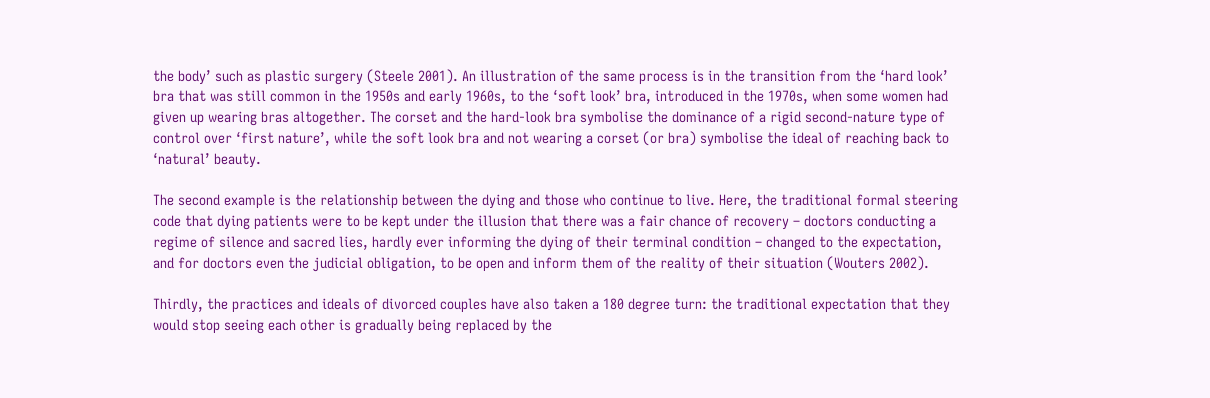the body’ such as plastic surgery (Steele 2001). An illustration of the same process is in the transition from the ‘hard look’ bra that was still common in the 1950s and early 1960s, to the ‘soft look’ bra, introduced in the 1970s, when some women had given up wearing bras altogether. The corset and the hard-look bra symbolise the dominance of a rigid second-nature type of control over ‘first nature’, while the soft look bra and not wearing a corset (or bra) symbolise the ideal of reaching back to ‘natural’ beauty.

The second example is the relationship between the dying and those who continue to live. Here, the traditional formal steering code that dying patients were to be kept under the illusion that there was a fair chance of recovery – doctors conducting a regime of silence and sacred lies, hardly ever informing the dying of their terminal condition – changed to the expectation, and for doctors even the judicial obligation, to be open and inform them of the reality of their situation (Wouters 2002).

Thirdly, the practices and ideals of divorced couples have also taken a 180 degree turn: the traditional expectation that they would stop seeing each other is gradually being replaced by the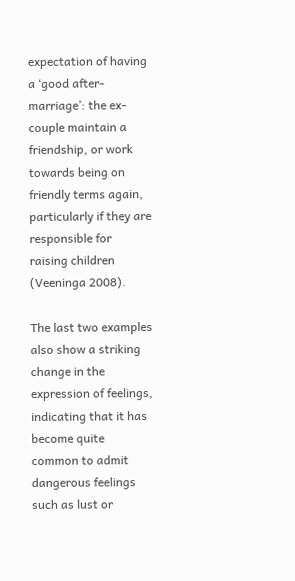expectation of having a ‘good after-marriage’: the ex-couple maintain a friendship, or work towards being on friendly terms again, particularly if they are responsible for raising children (Veeninga 2008).

The last two examples also show a striking change in the expression of feelings, indicating that it has become quite common to admit dangerous feelings such as lust or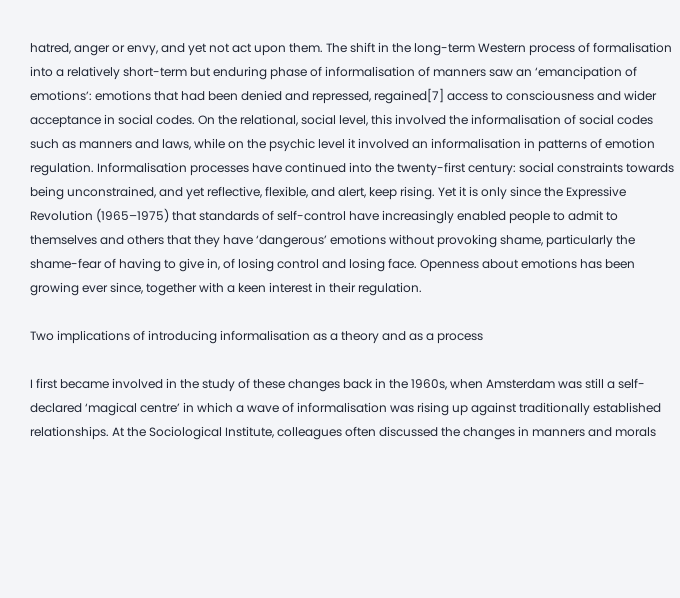hatred, anger or envy, and yet not act upon them. The shift in the long-term Western process of formalisation into a relatively short-term but enduring phase of informalisation of manners saw an ‘emancipation of emotions’: emotions that had been denied and repressed, regained[7] access to consciousness and wider acceptance in social codes. On the relational, social level, this involved the informalisation of social codes such as manners and laws, while on the psychic level it involved an informalisation in patterns of emotion regulation. Informalisation processes have continued into the twenty-first century: social constraints towards being unconstrained, and yet reflective, flexible, and alert, keep rising. Yet it is only since the Expressive Revolution (1965–1975) that standards of self-control have increasingly enabled people to admit to themselves and others that they have ‘dangerous’ emotions without provoking shame, particularly the shame-fear of having to give in, of losing control and losing face. Openness about emotions has been growing ever since, together with a keen interest in their regulation.

Two implications of introducing informalisation as a theory and as a process

I first became involved in the study of these changes back in the 1960s, when Amsterdam was still a self-declared ‘magical centre’ in which a wave of informalisation was rising up against traditionally established relationships. At the Sociological Institute, colleagues often discussed the changes in manners and morals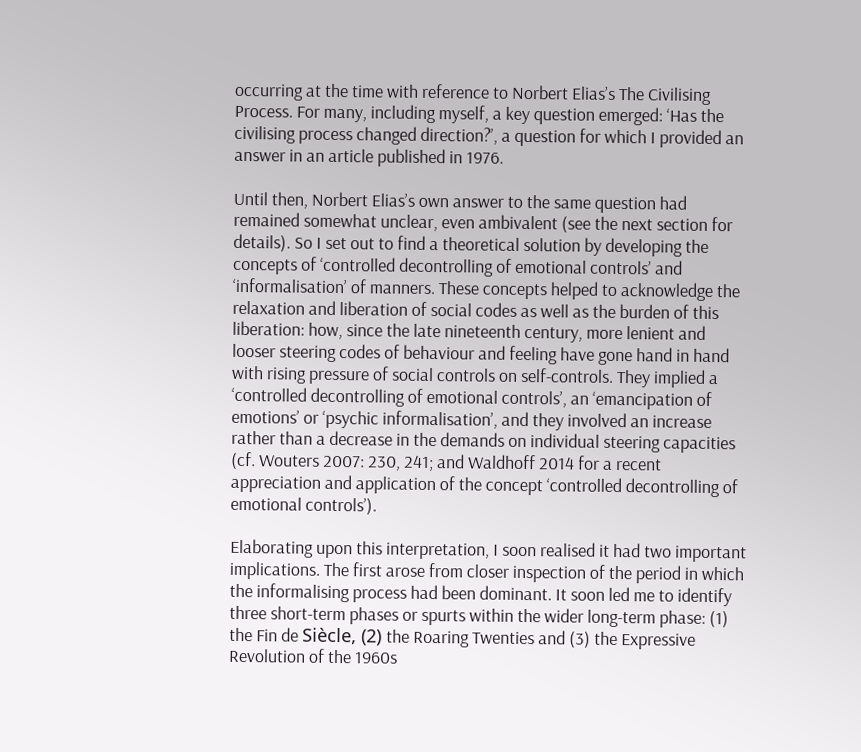occurring at the time with reference to Norbert Elias’s The Civilising Process. For many, including myself, a key question emerged: ‘Has the civilising process changed direction?’, a question for which I provided an answer in an article published in 1976.

Until then, Norbert Elias’s own answer to the same question had remained somewhat unclear, even ambivalent (see the next section for details). So I set out to find a theoretical solution by developing the concepts of ‘controlled decontrolling of emotional controls’ and ‘informalisation’ of manners. These concepts helped to acknowledge the relaxation and liberation of social codes as well as the burden of this liberation: how, since the late nineteenth century, more lenient and looser steering codes of behaviour and feeling have gone hand in hand with rising pressure of social controls on self-controls. They implied a ‘controlled decontrolling of emotional controls’, an ‘emancipation of emotions’ or ‘psychic informalisation’, and they involved an increase rather than a decrease in the demands on individual steering capacities (cf. Wouters 2007: 230, 241; and Waldhoff 2014 for a recent appreciation and application of the concept ‘controlled decontrolling of emotional controls’).

Elaborating upon this interpretation, I soon realised it had two important implications. The first arose from closer inspection of the period in which the informalising process had been dominant. It soon led me to identify three short-term phases or spurts within the wider long-term phase: (1) the Fin de Siècle, (2) the Roaring Twenties and (3) the Expressive Revolution of the 1960s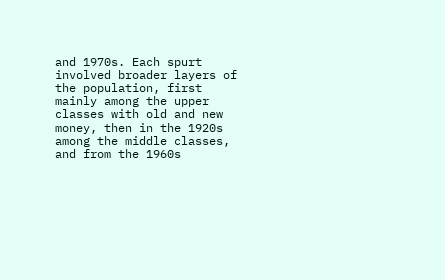and 1970s. Each spurt involved broader layers of the population, first mainly among the upper classes with old and new money, then in the 1920s among the middle classes, and from the 1960s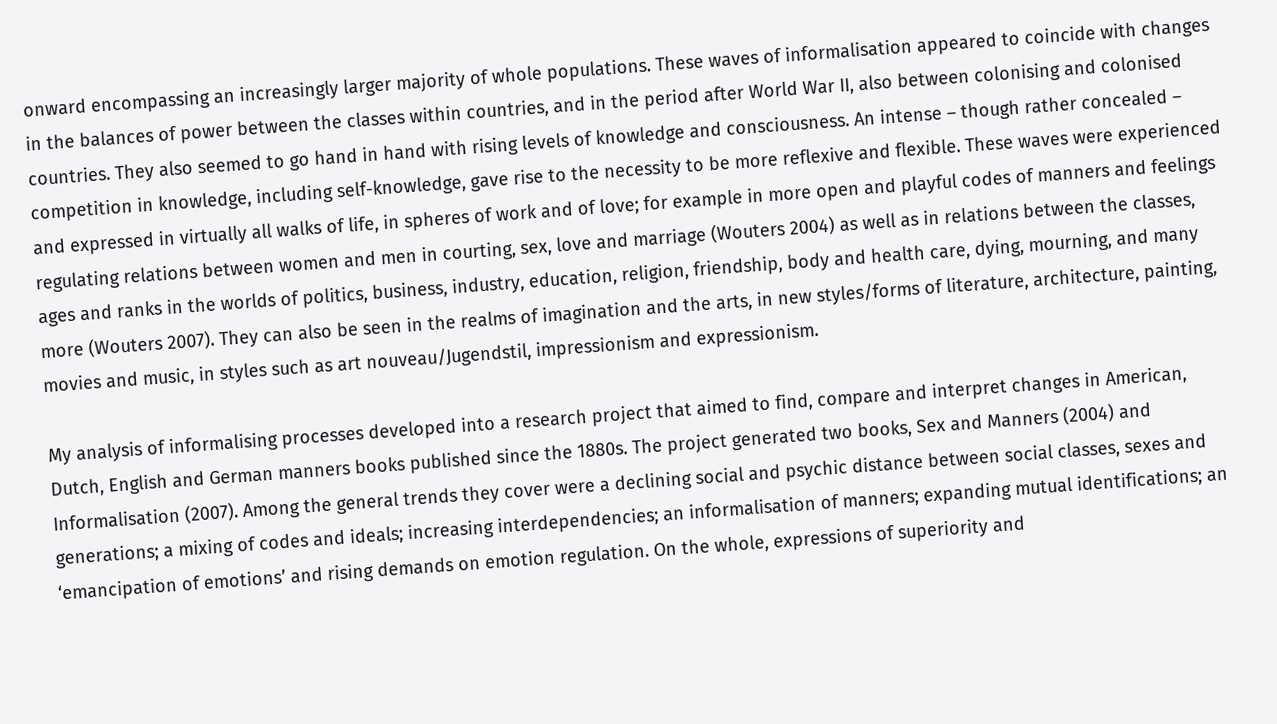onward encompassing an increasingly larger majority of whole populations. These waves of informalisation appeared to coincide with changes in the balances of power between the classes within countries, and in the period after World War II, also between colonising and colonised countries. They also seemed to go hand in hand with rising levels of knowledge and consciousness. An intense – though rather concealed – competition in knowledge, including self-knowledge, gave rise to the necessity to be more reflexive and flexible. These waves were experienced and expressed in virtually all walks of life, in spheres of work and of love; for example in more open and playful codes of manners and feelings regulating relations between women and men in courting, sex, love and marriage (Wouters 2004) as well as in relations between the classes, ages and ranks in the worlds of politics, business, industry, education, religion, friendship, body and health care, dying, mourning, and many more (Wouters 2007). They can also be seen in the realms of imagination and the arts, in new styles/forms of literature, architecture, painting, movies and music, in styles such as art nouveau/Jugendstil, impressionism and expressionism.

My analysis of informalising processes developed into a research project that aimed to find, compare and interpret changes in American, Dutch, English and German manners books published since the 1880s. The project generated two books, Sex and Manners (2004) and Informalisation (2007). Among the general trends they cover were a declining social and psychic distance between social classes, sexes and generations; a mixing of codes and ideals; increasing interdependencies; an informalisation of manners; expanding mutual identifications; an ‘emancipation of emotions’ and rising demands on emotion regulation. On the whole, expressions of superiority and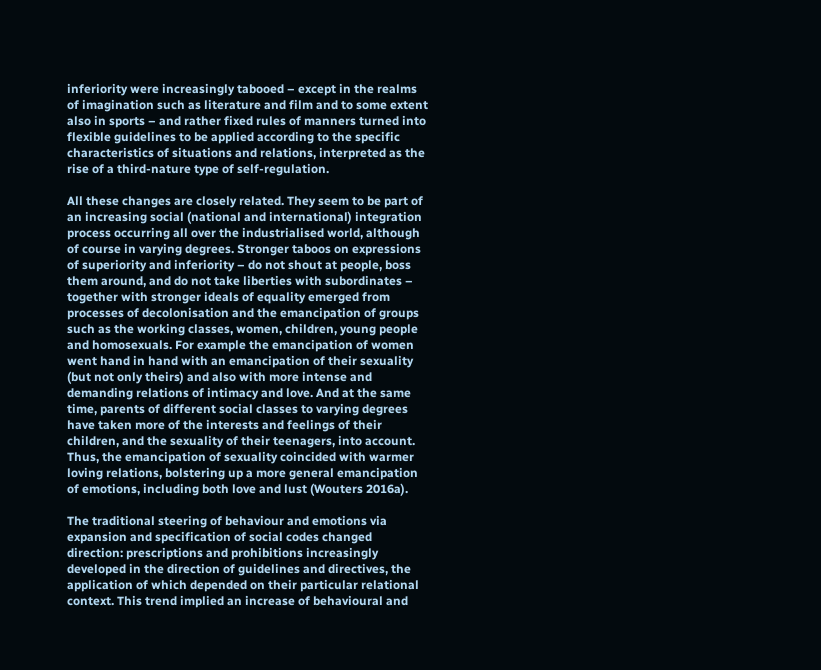inferiority were increasingly tabooed – except in the realms of imagination such as literature and film and to some extent also in sports – and rather fixed rules of manners turned into flexible guidelines to be applied according to the specific characteristics of situations and relations, interpreted as the rise of a third-nature type of self-regulation.

All these changes are closely related. They seem to be part of an increasing social (national and international) integration process occurring all over the industrialised world, although of course in varying degrees. Stronger taboos on expressions of superiority and inferiority – do not shout at people, boss them around, and do not take liberties with subordinates – together with stronger ideals of equality emerged from processes of decolonisation and the emancipation of groups such as the working classes, women, children, young people and homosexuals. For example the emancipation of women went hand in hand with an emancipation of their sexuality (but not only theirs) and also with more intense and demanding relations of intimacy and love. And at the same time, parents of different social classes to varying degrees have taken more of the interests and feelings of their children, and the sexuality of their teenagers, into account. Thus, the emancipation of sexuality coincided with warmer loving relations, bolstering up a more general emancipation of emotions, including both love and lust (Wouters 2016a).

The traditional steering of behaviour and emotions via expansion and specification of social codes changed direction: prescriptions and prohibitions increasingly developed in the direction of guidelines and directives, the application of which depended on their particular relational context. This trend implied an increase of behavioural and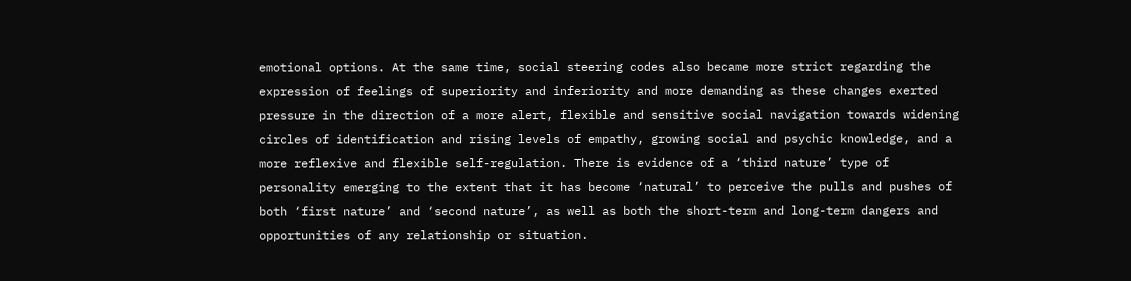emotional options. At the same time, social steering codes also became more strict regarding the expression of feelings of superiority and inferiority and more demanding as these changes exerted pressure in the direction of a more alert, flexible and sensitive social navigation towards widening circles of identification and rising levels of empathy, growing social and psychic knowledge, and a more reflexive and flexible self-regulation. There is evidence of a ‘third nature’ type of personality emerging to the extent that it has become ‘natural’ to perceive the pulls and pushes of both ‘first nature’ and ‘second nature’, as well as both the short-term and long-term dangers and opportunities of any relationship or situation.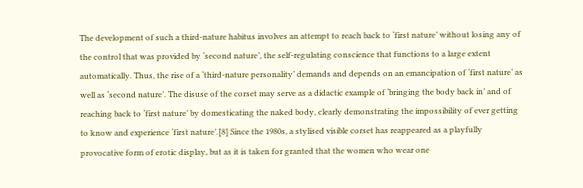The development of such a third-nature habitus involves an attempt to reach back to ‘first nature’ without losing any of the control that was provided by ‘second nature’, the self-regulating conscience that functions to a large extent automatically. Thus, the rise of a ‘third-nature personality’ demands and depends on an emancipation of ‘first nature’ as well as ‘second nature’. The disuse of the corset may serve as a didactic example of ‘bringing the body back in’ and of reaching back to ‘first nature’ by domesticating the naked body, clearly demonstrating the impossibility of ever getting to know and experience ‘first nature’.[8] Since the 1980s, a stylised visible corset has reappeared as a playfully provocative form of erotic display, but as it is taken for granted that the women who wear one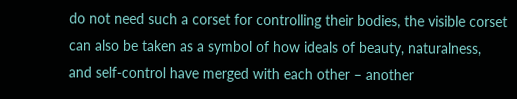do not need such a corset for controlling their bodies, the visible corset can also be taken as a symbol of how ideals of beauty, naturalness, and self-control have merged with each other – another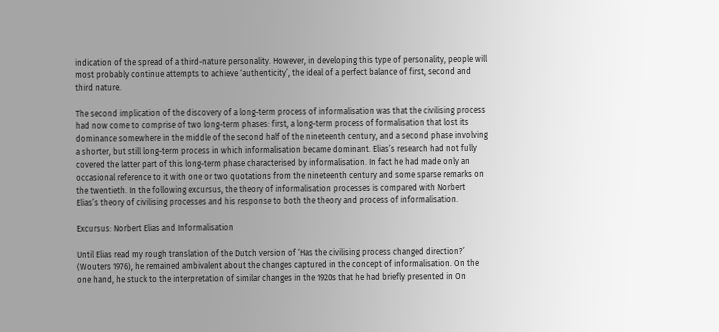indication of the spread of a third-nature personality. However, in developing this type of personality, people will most probably continue attempts to achieve ‘authenticity’, the ideal of a perfect balance of first, second and third nature.

The second implication of the discovery of a long-term process of informalisation was that the civilising process had now come to comprise of two long-term phases: first, a long-term process of formalisation that lost its dominance somewhere in the middle of the second half of the nineteenth century, and a second phase involving a shorter, but still long-term process in which informalisation became dominant. Elias’s research had not fully covered the latter part of this long-term phase characterised by informalisation. In fact he had made only an occasional reference to it with one or two quotations from the nineteenth century and some sparse remarks on the twentieth. In the following excursus, the theory of informalisation processes is compared with Norbert Elias’s theory of civilising processes and his response to both the theory and process of informalisation.

Excursus: Norbert Elias and Informalisation

Until Elias read my rough translation of the Dutch version of ‘Has the civilising process changed direction?’ (Wouters 1976), he remained ambivalent about the changes captured in the concept of informalisation. On the one hand, he stuck to the interpretation of similar changes in the 1920s that he had briefly presented in On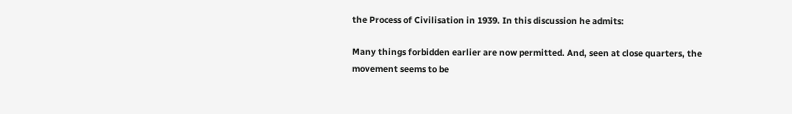the Process of Civilisation in 1939. In this discussion he admits:

Many things forbidden earlier are now permitted. And, seen at close quarters, the movement seems to be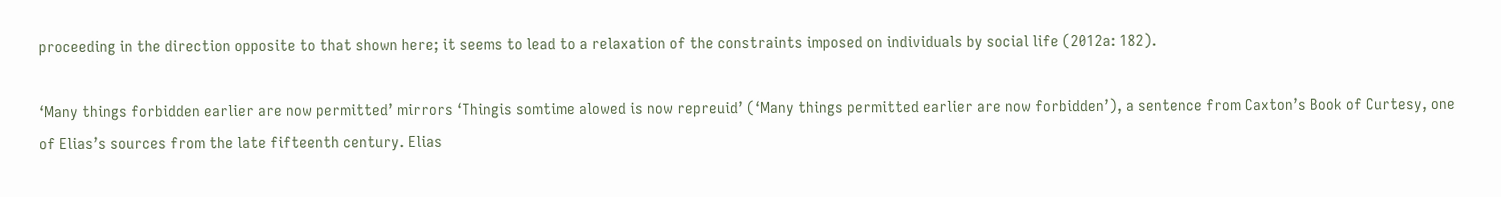proceeding in the direction opposite to that shown here; it seems to lead to a relaxation of the constraints imposed on individuals by social life (2012a: 182).

‘Many things forbidden earlier are now permitted’ mirrors ‘Thingis somtime alowed is now repreuid’ (‘Many things permitted earlier are now forbidden’), a sentence from Caxton’s Book of Curtesy, one of Elias’s sources from the late fifteenth century. Elias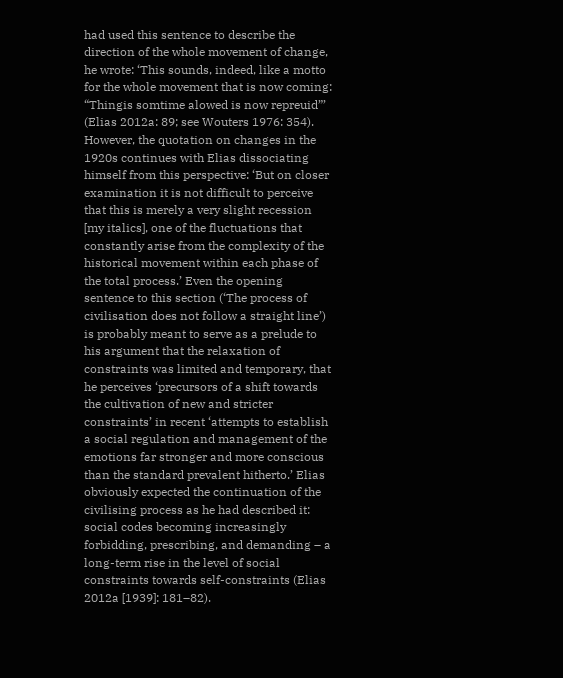had used this sentence to describe the direction of the whole movement of change, he wrote: ‘This sounds, indeed, like a motto for the whole movement that is now coming: “Thingis somtime alowed is now repreuid”’ (Elias 2012a: 89; see Wouters 1976: 354). However, the quotation on changes in the 1920s continues with Elias dissociating himself from this perspective: ‘But on closer examination it is not difficult to perceive that this is merely a very slight recession [my italics], one of the fluctuations that constantly arise from the complexity of the historical movement within each phase of the total process.’ Even the opening sentence to this section (‘The process of civilisation does not follow a straight line’) is probably meant to serve as a prelude to his argument that the relaxation of constraints was limited and temporary, that he perceives ‘precursors of a shift towards the cultivation of new and stricter constraints’ in recent ‘attempts to establish a social regulation and management of the emotions far stronger and more conscious than the standard prevalent hitherto.’ Elias obviously expected the continuation of the civilising process as he had described it: social codes becoming increasingly forbidding, prescribing, and demanding – a long-term rise in the level of social constraints towards self-constraints (Elias 2012a [1939]: 181–82).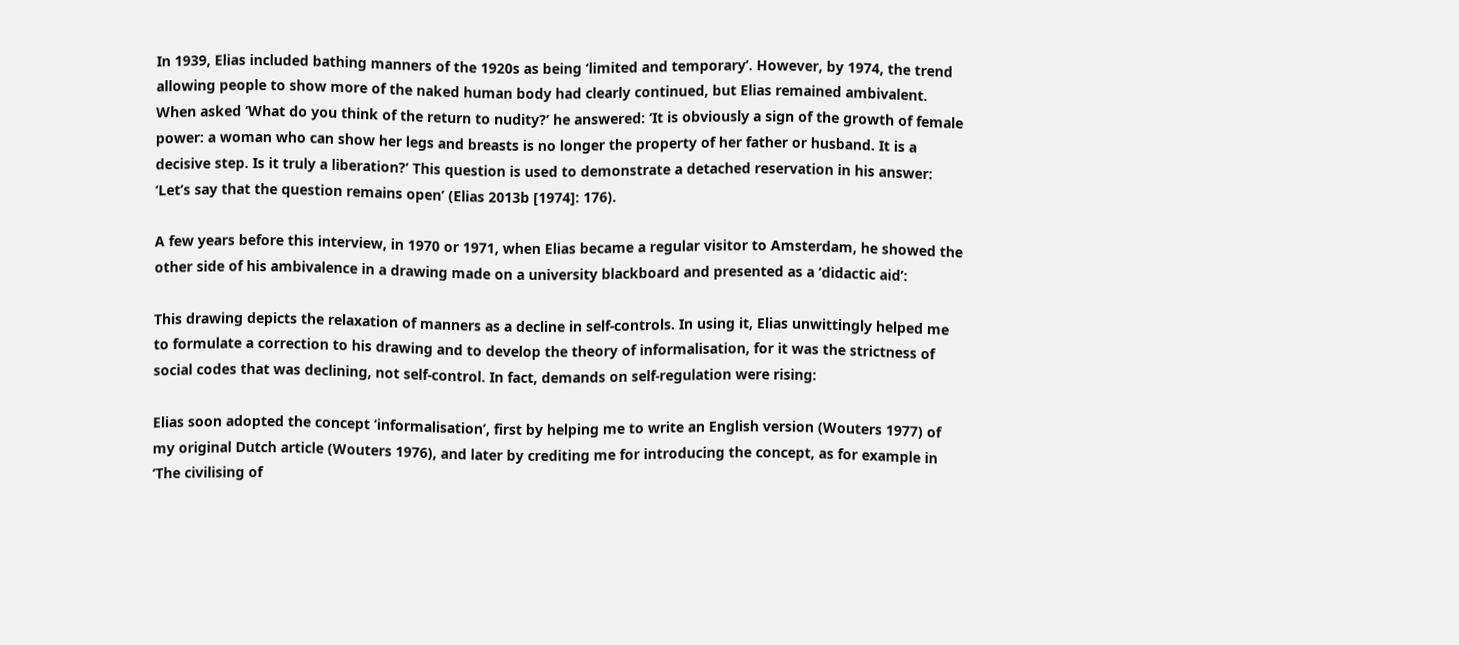In 1939, Elias included bathing manners of the 1920s as being ‘limited and temporary’. However, by 1974, the trend allowing people to show more of the naked human body had clearly continued, but Elias remained ambivalent. When asked ‘What do you think of the return to nudity?’ he answered: ‘It is obviously a sign of the growth of female power: a woman who can show her legs and breasts is no longer the property of her father or husband. It is a decisive step. Is it truly a liberation?’ This question is used to demonstrate a detached reservation in his answer: ‘Let’s say that the question remains open’ (Elias 2013b [1974]: 176).

A few years before this interview, in 1970 or 1971, when Elias became a regular visitor to Amsterdam, he showed the other side of his ambivalence in a drawing made on a university blackboard and presented as a ‘didactic aid’:

This drawing depicts the relaxation of manners as a decline in self-controls. In using it, Elias unwittingly helped me to formulate a correction to his drawing and to develop the theory of informalisation, for it was the strictness of social codes that was declining, not self-control. In fact, demands on self-regulation were rising:

Elias soon adopted the concept ‘informalisation’, first by helping me to write an English version (Wouters 1977) of my original Dutch article (Wouters 1976), and later by crediting me for introducing the concept, as for example in ‘The civilising of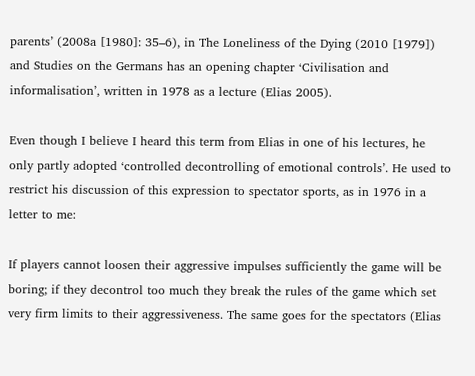parents’ (2008a [1980]: 35–6), in The Loneliness of the Dying (2010 [1979]) and Studies on the Germans has an opening chapter ‘Civilisation and informalisation’, written in 1978 as a lecture (Elias 2005).

Even though I believe I heard this term from Elias in one of his lectures, he only partly adopted ‘controlled decontrolling of emotional controls’. He used to restrict his discussion of this expression to spectator sports, as in 1976 in a letter to me:

If players cannot loosen their aggressive impulses sufficiently the game will be boring; if they decontrol too much they break the rules of the game which set very firm limits to their aggressiveness. The same goes for the spectators (Elias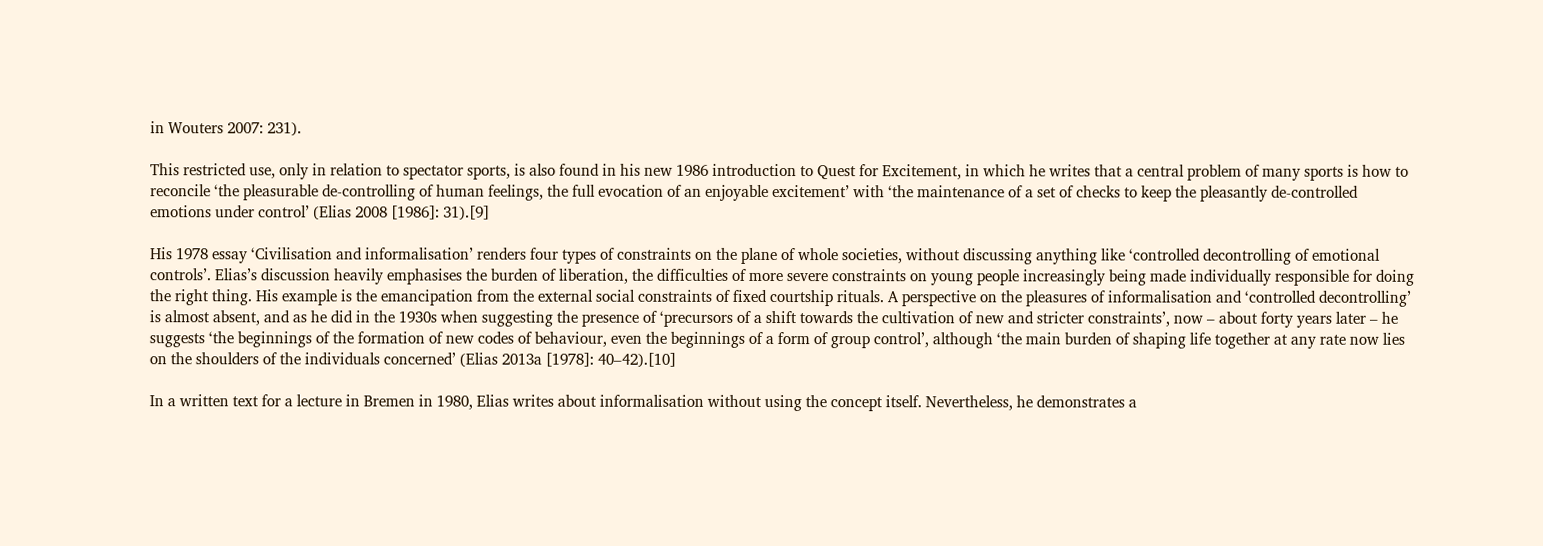in Wouters 2007: 231).

This restricted use, only in relation to spectator sports, is also found in his new 1986 introduction to Quest for Excitement, in which he writes that a central problem of many sports is how to reconcile ‘the pleasurable de-controlling of human feelings, the full evocation of an enjoyable excitement’ with ‘the maintenance of a set of checks to keep the pleasantly de-controlled emotions under control’ (Elias 2008 [1986]: 31).[9]

His 1978 essay ‘Civilisation and informalisation’ renders four types of constraints on the plane of whole societies, without discussing anything like ‘controlled decontrolling of emotional controls’. Elias’s discussion heavily emphasises the burden of liberation, the difficulties of more severe constraints on young people increasingly being made individually responsible for doing the right thing. His example is the emancipation from the external social constraints of fixed courtship rituals. A perspective on the pleasures of informalisation and ‘controlled decontrolling’ is almost absent, and as he did in the 1930s when suggesting the presence of ‘precursors of a shift towards the cultivation of new and stricter constraints’, now – about forty years later – he suggests ‘the beginnings of the formation of new codes of behaviour, even the beginnings of a form of group control’, although ‘the main burden of shaping life together at any rate now lies on the shoulders of the individuals concerned’ (Elias 2013a [1978]: 40–42).[10]

In a written text for a lecture in Bremen in 1980, Elias writes about informalisation without using the concept itself. Nevertheless, he demonstrates a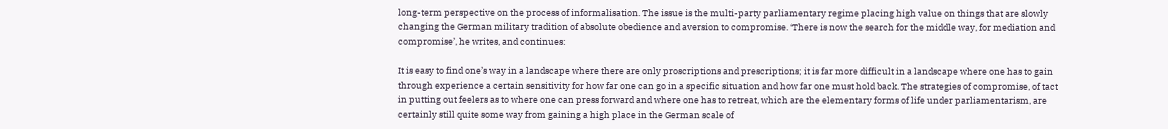long-term perspective on the process of informalisation. The issue is the multi-party parliamentary regime placing high value on things that are slowly changing the German military tradition of absolute obedience and aversion to compromise. ‘There is now the search for the middle way, for mediation and compromise’, he writes, and continues:

It is easy to find one’s way in a landscape where there are only proscriptions and prescriptions; it is far more difficult in a landscape where one has to gain through experience a certain sensitivity for how far one can go in a specific situation and how far one must hold back. The strategies of compromise, of tact in putting out feelers as to where one can press forward and where one has to retreat, which are the elementary forms of life under parliamentarism, are certainly still quite some way from gaining a high place in the German scale of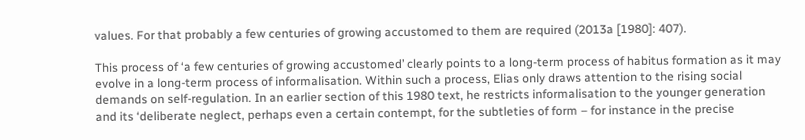values. For that probably a few centuries of growing accustomed to them are required (2013a [1980]: 407).

This process of ‘a few centuries of growing accustomed’ clearly points to a long-term process of habitus formation as it may evolve in a long-term process of informalisation. Within such a process, Elias only draws attention to the rising social demands on self-regulation. In an earlier section of this 1980 text, he restricts informalisation to the younger generation and its ‘deliberate neglect, perhaps even a certain contempt, for the subtleties of form – for instance in the precise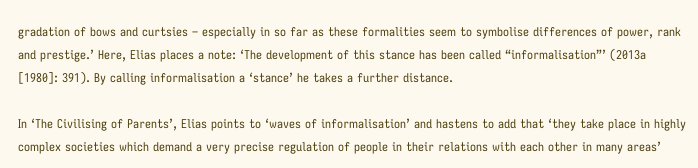gradation of bows and curtsies – especially in so far as these formalities seem to symbolise differences of power, rank and prestige.’ Here, Elias places a note: ‘The development of this stance has been called “informalisation”’ (2013a [1980]: 391). By calling informalisation a ‘stance’ he takes a further distance.

In ‘The Civilising of Parents’, Elias points to ‘waves of informalisation’ and hastens to add that ‘they take place in highly complex societies which demand a very precise regulation of people in their relations with each other in many areas’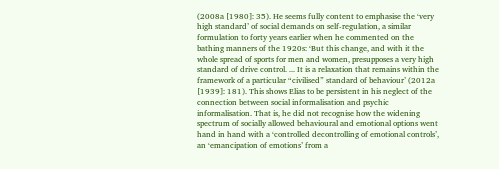(2008a [1980]: 35). He seems fully content to emphasise the ‘very high standard’ of social demands on self-regulation, a similar formulation to forty years earlier when he commented on the bathing manners of the 1920s: ‘But this change, and with it the whole spread of sports for men and women, presupposes a very high standard of drive control. ... It is a relaxation that remains within the framework of a particular “civilised” standard of behaviour’ (2012a [1939]: 181). This shows Elias to be persistent in his neglect of the connection between social informalisation and psychic informalisation. That is, he did not recognise how the widening spectrum of socially allowed behavioural and emotional options went hand in hand with a ‘controlled decontrolling of emotional controls’, an ‘emancipation of emotions’ from a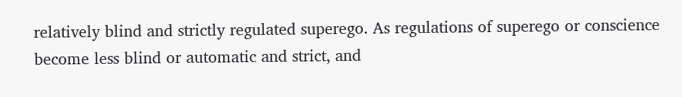relatively blind and strictly regulated superego. As regulations of superego or conscience become less blind or automatic and strict, and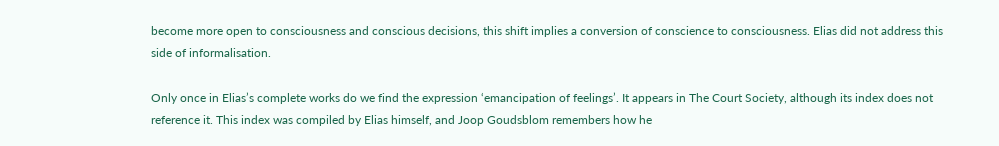become more open to consciousness and conscious decisions, this shift implies a conversion of conscience to consciousness. Elias did not address this side of informalisation.

Only once in Elias’s complete works do we find the expression ‘emancipation of feelings’. It appears in The Court Society, although its index does not reference it. This index was compiled by Elias himself, and Joop Goudsblom remembers how he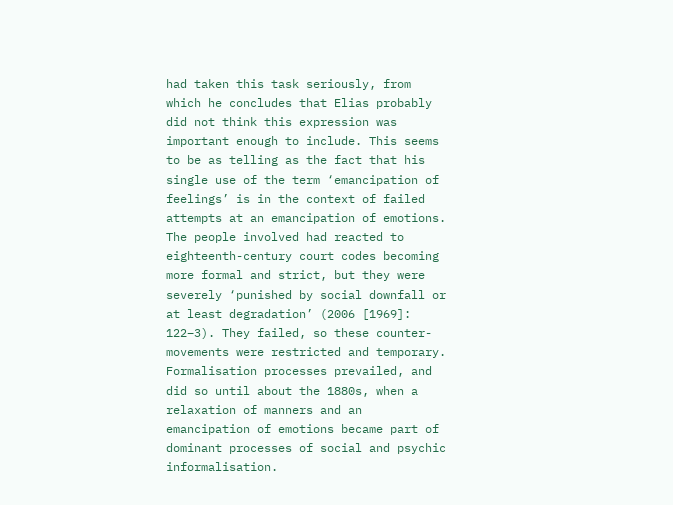had taken this task seriously, from which he concludes that Elias probably did not think this expression was important enough to include. This seems to be as telling as the fact that his single use of the term ‘emancipation of feelings’ is in the context of failed attempts at an emancipation of emotions. The people involved had reacted to eighteenth-century court codes becoming more formal and strict, but they were severely ‘punished by social downfall or at least degradation’ (2006 [1969]: 122–3). They failed, so these counter-movements were restricted and temporary. Formalisation processes prevailed, and did so until about the 1880s, when a relaxation of manners and an emancipation of emotions became part of dominant processes of social and psychic informalisation.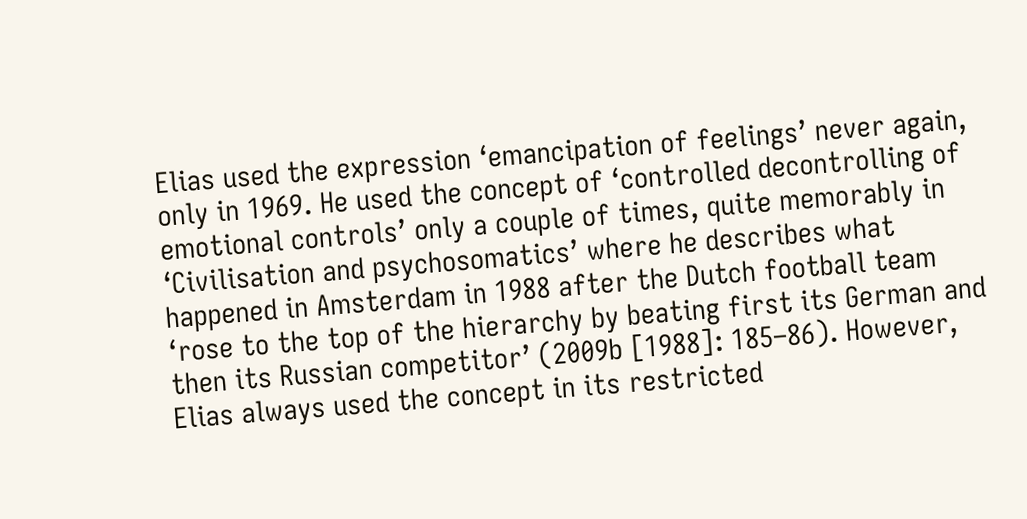Elias used the expression ‘emancipation of feelings’ never again, only in 1969. He used the concept of ‘controlled decontrolling of emotional controls’ only a couple of times, quite memorably in ‘Civilisation and psychosomatics’ where he describes what happened in Amsterdam in 1988 after the Dutch football team ‘rose to the top of the hierarchy by beating first its German and then its Russian competitor’ (2009b [1988]: 185–86). However, Elias always used the concept in its restricted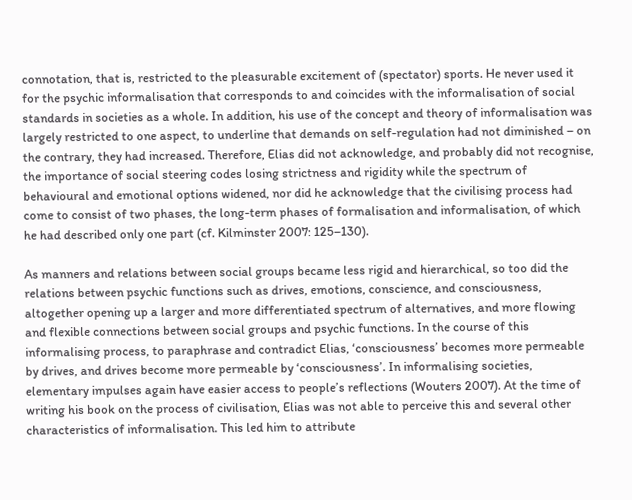connotation, that is, restricted to the pleasurable excitement of (spectator) sports. He never used it for the psychic informalisation that corresponds to and coincides with the informalisation of social standards in societies as a whole. In addition, his use of the concept and theory of informalisation was largely restricted to one aspect, to underline that demands on self-regulation had not diminished – on the contrary, they had increased. Therefore, Elias did not acknowledge, and probably did not recognise, the importance of social steering codes losing strictness and rigidity while the spectrum of behavioural and emotional options widened, nor did he acknowledge that the civilising process had come to consist of two phases, the long-term phases of formalisation and informalisation, of which he had described only one part (cf. Kilminster 2007: 125–130).

As manners and relations between social groups became less rigid and hierarchical, so too did the relations between psychic functions such as drives, emotions, conscience, and consciousness, altogether opening up a larger and more differentiated spectrum of alternatives, and more flowing and flexible connections between social groups and psychic functions. In the course of this informalising process, to paraphrase and contradict Elias, ‘consciousness’ becomes more permeable by drives, and drives become more permeable by ‘consciousness’. In informalising societies, elementary impulses again have easier access to people’s reflections (Wouters 2007). At the time of writing his book on the process of civilisation, Elias was not able to perceive this and several other characteristics of informalisation. This led him to attribute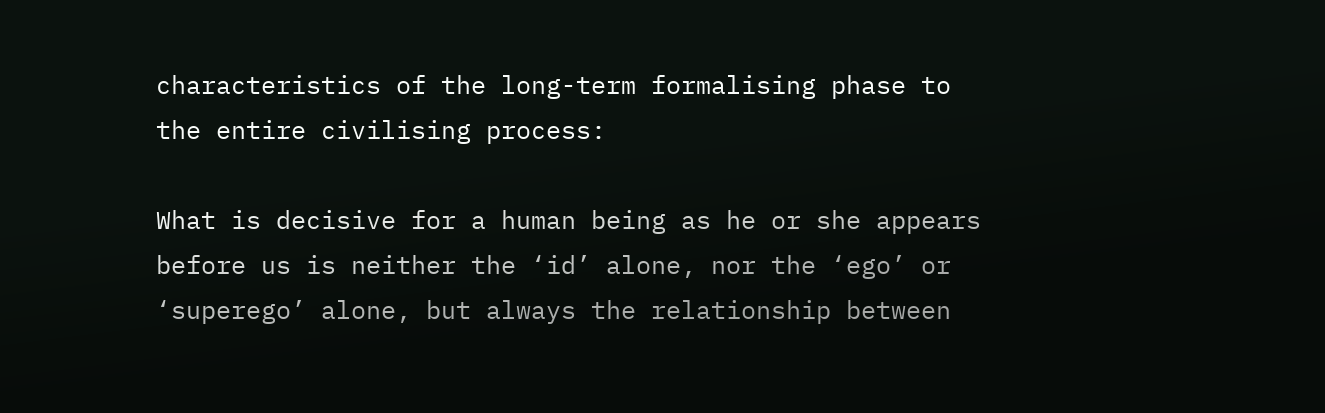characteristics of the long-term formalising phase to the entire civilising process:

What is decisive for a human being as he or she appears before us is neither the ‘id’ alone, nor the ‘ego’ or ‘superego’ alone, but always the relationship between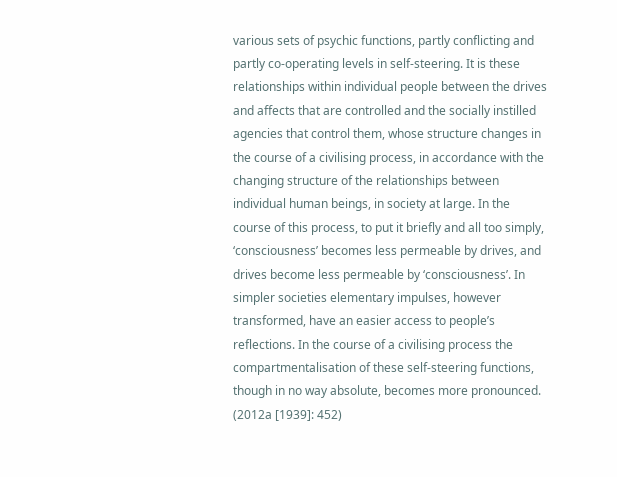various sets of psychic functions, partly conflicting and partly co-operating levels in self-steering. It is these relationships within individual people between the drives and affects that are controlled and the socially instilled agencies that control them, whose structure changes in the course of a civilising process, in accordance with the changing structure of the relationships between individual human beings, in society at large. In the course of this process, to put it briefly and all too simply, ‘consciousness’ becomes less permeable by drives, and drives become less permeable by ‘consciousness’. In simpler societies elementary impulses, however transformed, have an easier access to people’s reflections. In the course of a civilising process the compartmentalisation of these self-steering functions, though in no way absolute, becomes more pronounced. (2012a [1939]: 452)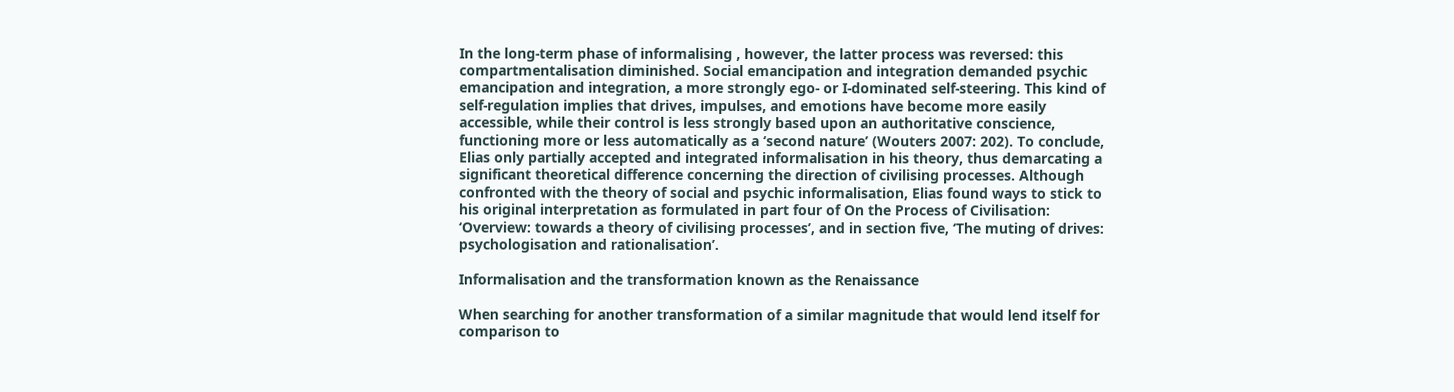In the long-term phase of informalising , however, the latter process was reversed: this compartmentalisation diminished. Social emancipation and integration demanded psychic emancipation and integration, a more strongly ego- or I-dominated self-steering. This kind of self-regulation implies that drives, impulses, and emotions have become more easily accessible, while their control is less strongly based upon an authoritative conscience, functioning more or less automatically as a ‘second nature’ (Wouters 2007: 202). To conclude, Elias only partially accepted and integrated informalisation in his theory, thus demarcating a significant theoretical difference concerning the direction of civilising processes. Although confronted with the theory of social and psychic informalisation, Elias found ways to stick to his original interpretation as formulated in part four of On the Process of Civilisation: ‘Overview: towards a theory of civilising processes’, and in section five, ‘The muting of drives: psychologisation and rationalisation’.

Informalisation and the transformation known as the Renaissance

When searching for another transformation of a similar magnitude that would lend itself for comparison to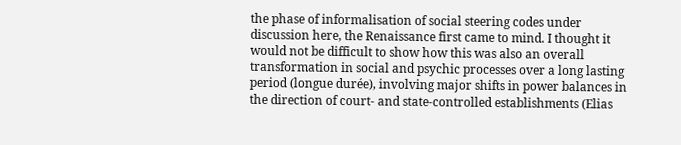the phase of informalisation of social steering codes under discussion here, the Renaissance first came to mind. I thought it would not be difficult to show how this was also an overall transformation in social and psychic processes over a long lasting period (longue durée), involving major shifts in power balances in the direction of court- and state-controlled establishments (Elias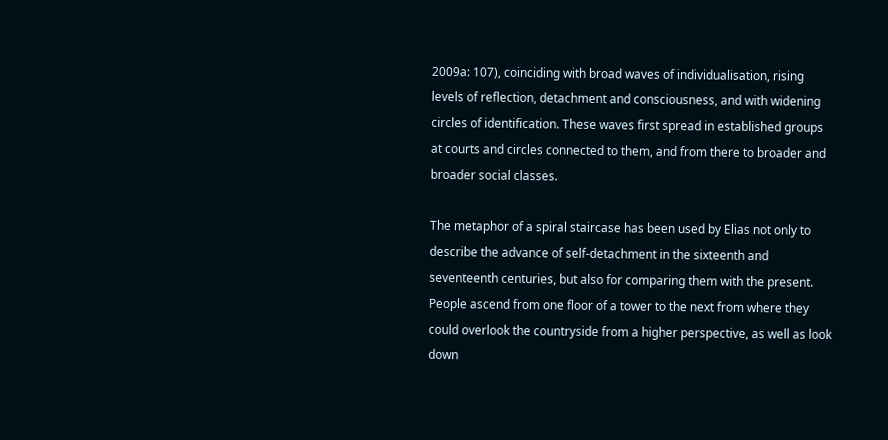2009a: 107), coinciding with broad waves of individualisation, rising levels of reflection, detachment and consciousness, and with widening circles of identification. These waves first spread in established groups at courts and circles connected to them, and from there to broader and broader social classes.

The metaphor of a spiral staircase has been used by Elias not only to describe the advance of self-detachment in the sixteenth and seventeenth centuries, but also for comparing them with the present. People ascend from one floor of a tower to the next from where they could overlook the countryside from a higher perspective, as well as look down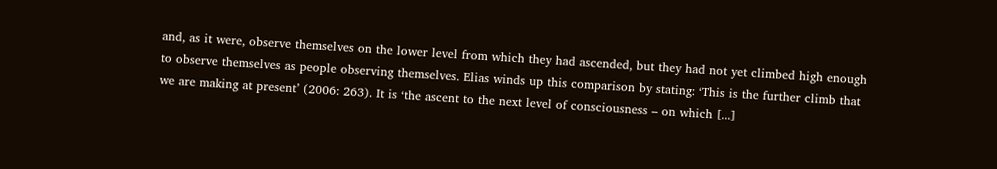and, as it were, observe themselves on the lower level from which they had ascended, but they had not yet climbed high enough to observe themselves as people observing themselves. Elias winds up this comparison by stating: ‘This is the further climb that we are making at present’ (2006: 263). It is ‘the ascent to the next level of consciousness – on which [...]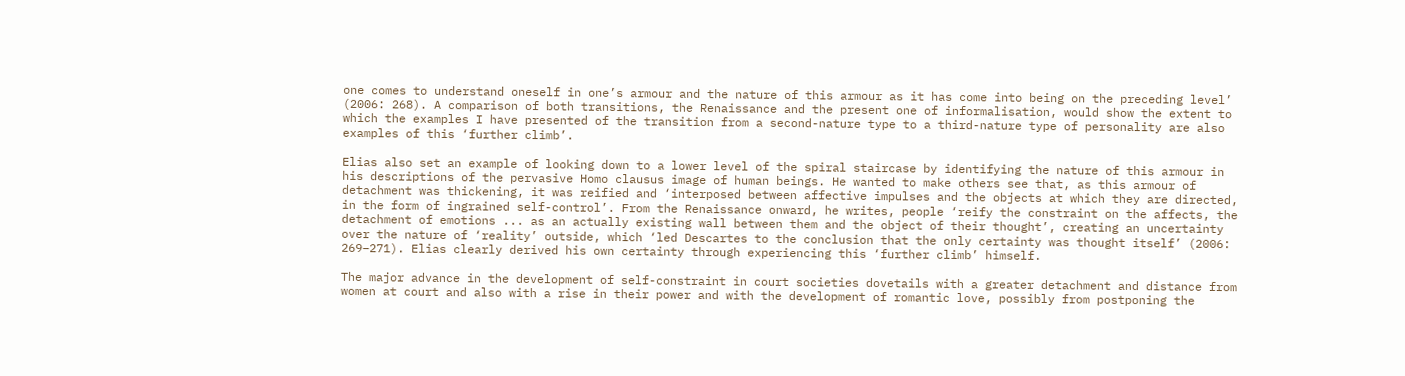one comes to understand oneself in one’s armour and the nature of this armour as it has come into being on the preceding level’ (2006: 268). A comparison of both transitions, the Renaissance and the present one of informalisation, would show the extent to which the examples I have presented of the transition from a second-nature type to a third-nature type of personality are also examples of this ‘further climb’.

Elias also set an example of looking down to a lower level of the spiral staircase by identifying the nature of this armour in his descriptions of the pervasive Homo clausus image of human beings. He wanted to make others see that, as this armour of detachment was thickening, it was reified and ‘interposed between affective impulses and the objects at which they are directed, in the form of ingrained self-control’. From the Renaissance onward, he writes, people ‘reify the constraint on the affects, the detachment of emotions ... as an actually existing wall between them and the object of their thought’, creating an uncertainty over the nature of ‘reality’ outside, which ‘led Descartes to the conclusion that the only certainty was thought itself’ (2006: 269–271). Elias clearly derived his own certainty through experiencing this ‘further climb’ himself.

The major advance in the development of self-constraint in court societies dovetails with a greater detachment and distance from women at court and also with a rise in their power and with the development of romantic love, possibly from postponing the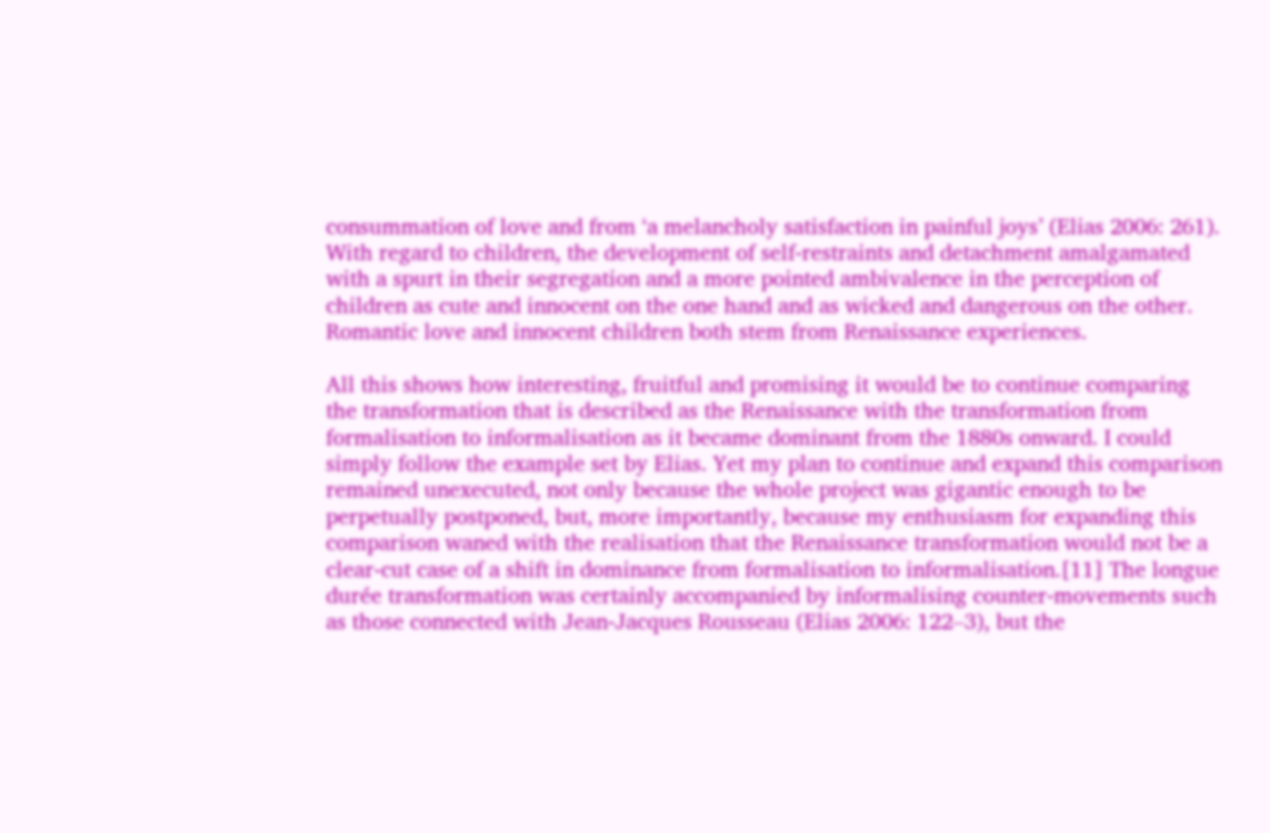consummation of love and from ‘a melancholy satisfaction in painful joys’ (Elias 2006: 261). With regard to children, the development of self-restraints and detachment amalgamated with a spurt in their segregation and a more pointed ambivalence in the perception of children as cute and innocent on the one hand and as wicked and dangerous on the other. Romantic love and innocent children both stem from Renaissance experiences.

All this shows how interesting, fruitful and promising it would be to continue comparing the transformation that is described as the Renaissance with the transformation from formalisation to informalisation as it became dominant from the 1880s onward. I could simply follow the example set by Elias. Yet my plan to continue and expand this comparison remained unexecuted, not only because the whole project was gigantic enough to be perpetually postponed, but, more importantly, because my enthusiasm for expanding this comparison waned with the realisation that the Renaissance transformation would not be a clear-cut case of a shift in dominance from formalisation to informalisation.[11] The longue durée transformation was certainly accompanied by informalising counter-movements such as those connected with Jean-Jacques Rousseau (Elias 2006: 122–3), but the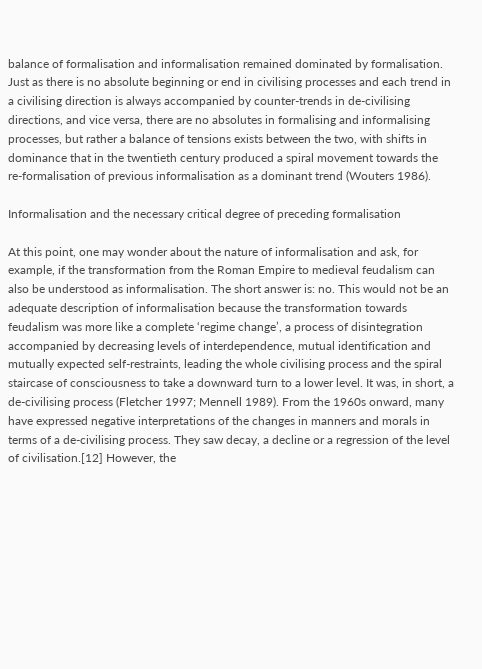balance of formalisation and informalisation remained dominated by formalisation. Just as there is no absolute beginning or end in civilising processes and each trend in a civilising direction is always accompanied by counter-trends in de-civilising directions, and vice versa, there are no absolutes in formalising and informalising processes, but rather a balance of tensions exists between the two, with shifts in dominance that in the twentieth century produced a spiral movement towards the re-formalisation of previous informalisation as a dominant trend (Wouters 1986).

Informalisation and the necessary critical degree of preceding formalisation

At this point, one may wonder about the nature of informalisation and ask, for example, if the transformation from the Roman Empire to medieval feudalism can also be understood as informalisation. The short answer is: no. This would not be an adequate description of informalisation because the transformation towards feudalism was more like a complete ‘regime change’, a process of disintegration accompanied by decreasing levels of interdependence, mutual identification and mutually expected self-restraints, leading the whole civilising process and the spiral staircase of consciousness to take a downward turn to a lower level. It was, in short, a de-civilising process (Fletcher 1997; Mennell 1989). From the 1960s onward, many have expressed negative interpretations of the changes in manners and morals in terms of a de-civilising process. They saw decay, a decline or a regression of the level of civilisation.[12] However, the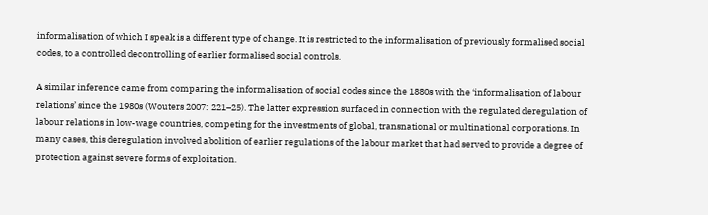informalisation of which I speak is a different type of change. It is restricted to the informalisation of previously formalised social codes, to a controlled decontrolling of earlier formalised social controls.

A similar inference came from comparing the informalisation of social codes since the 1880s with the ‘informalisation of labour relations’ since the 1980s (Wouters 2007: 221–25). The latter expression surfaced in connection with the regulated deregulation of labour relations in low-wage countries, competing for the investments of global, transnational or multinational corporations. In many cases, this deregulation involved abolition of earlier regulations of the labour market that had served to provide a degree of protection against severe forms of exploitation.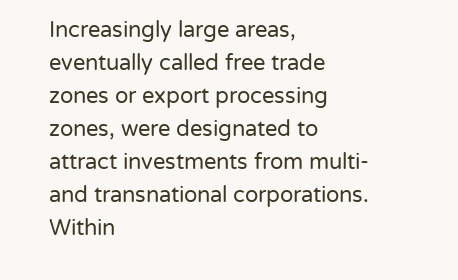Increasingly large areas, eventually called free trade zones or export processing zones, were designated to attract investments from multi- and transnational corporations. Within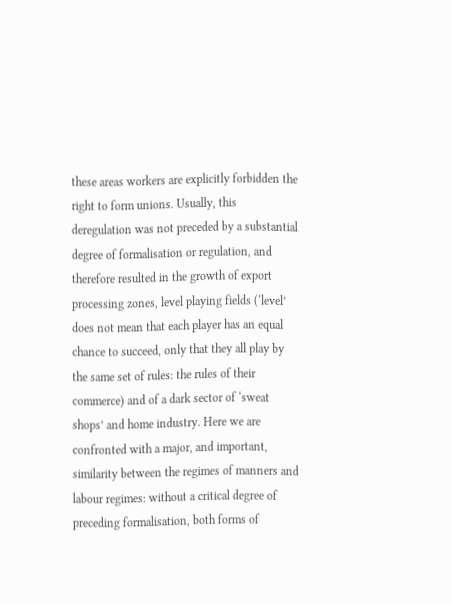these areas workers are explicitly forbidden the right to form unions. Usually, this deregulation was not preceded by a substantial degree of formalisation or regulation, and therefore resulted in the growth of export processing zones, level playing fields (‘level’ does not mean that each player has an equal chance to succeed, only that they all play by the same set of rules: the rules of their commerce) and of a dark sector of ‘sweat shops’ and home industry. Here we are confronted with a major, and important, similarity between the regimes of manners and labour regimes: without a critical degree of preceding formalisation, both forms of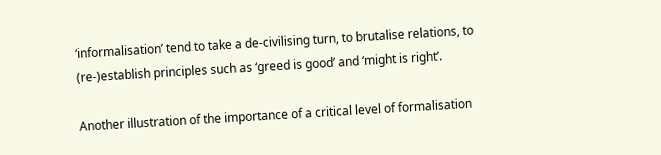‘informalisation’ tend to take a de-civilising turn, to brutalise relations, to (re-)establish principles such as ‘greed is good’ and ‘might is right’.

Another illustration of the importance of a critical level of formalisation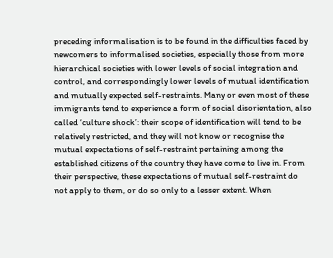preceding informalisation is to be found in the difficulties faced by newcomers to informalised societies, especially those from more hierarchical societies with lower levels of social integration and control, and correspondingly lower levels of mutual identification and mutually expected self-restraints. Many or even most of these immigrants tend to experience a form of social disorientation, also called ‘culture shock’: their scope of identification will tend to be relatively restricted, and they will not know or recognise the mutual expectations of self-restraint pertaining among the established citizens of the country they have come to live in. From their perspective, these expectations of mutual self-restraint do not apply to them, or do so only to a lesser extent. When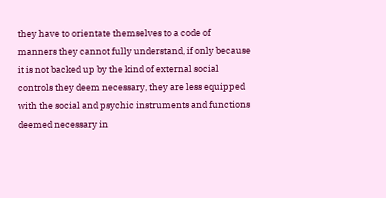they have to orientate themselves to a code of manners they cannot fully understand, if only because it is not backed up by the kind of external social controls they deem necessary, they are less equipped with the social and psychic instruments and functions deemed necessary in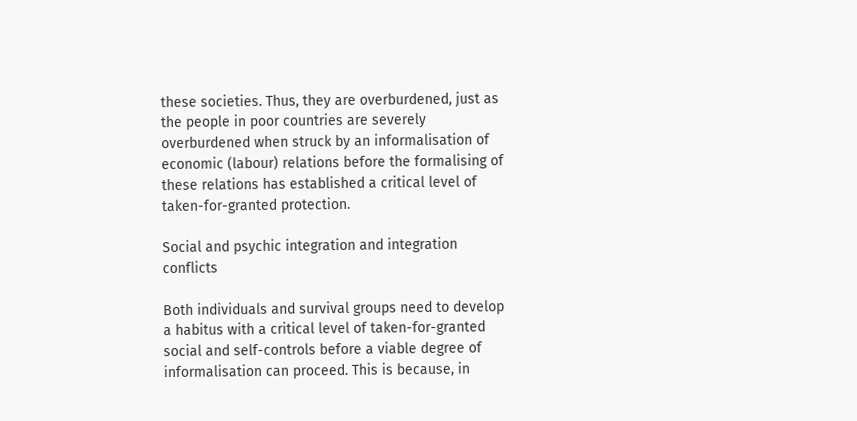these societies. Thus, they are overburdened, just as the people in poor countries are severely overburdened when struck by an informalisation of economic (labour) relations before the formalising of these relations has established a critical level of taken-for-granted protection.

Social and psychic integration and integration conflicts

Both individuals and survival groups need to develop a habitus with a critical level of taken-for-granted social and self-controls before a viable degree of informalisation can proceed. This is because, in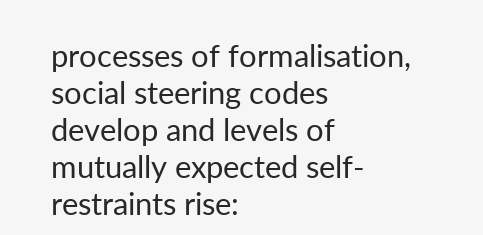processes of formalisation, social steering codes develop and levels of mutually expected self-restraints rise: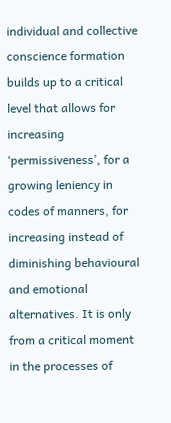individual and collective conscience formation builds up to a critical level that allows for increasing ‘permissiveness’, for a growing leniency in codes of manners, for increasing instead of diminishing behavioural and emotional alternatives. It is only from a critical moment in the processes of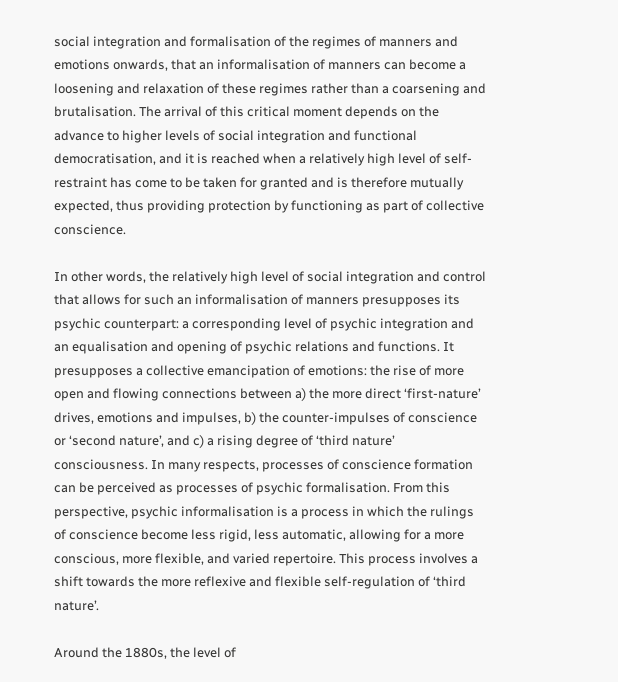social integration and formalisation of the regimes of manners and emotions onwards, that an informalisation of manners can become a loosening and relaxation of these regimes rather than a coarsening and brutalisation. The arrival of this critical moment depends on the advance to higher levels of social integration and functional democratisation, and it is reached when a relatively high level of self-restraint has come to be taken for granted and is therefore mutually expected, thus providing protection by functioning as part of collective conscience.

In other words, the relatively high level of social integration and control that allows for such an informalisation of manners presupposes its psychic counterpart: a corresponding level of psychic integration and an equalisation and opening of psychic relations and functions. It presupposes a collective emancipation of emotions: the rise of more open and flowing connections between a) the more direct ‘first-nature’ drives, emotions and impulses, b) the counter-impulses of conscience or ‘second nature’, and c) a rising degree of ‘third nature’ consciousness. In many respects, processes of conscience formation can be perceived as processes of psychic formalisation. From this perspective, psychic informalisation is a process in which the rulings of conscience become less rigid, less automatic, allowing for a more conscious, more flexible, and varied repertoire. This process involves a shift towards the more reflexive and flexible self-regulation of ‘third nature’.

Around the 1880s, the level of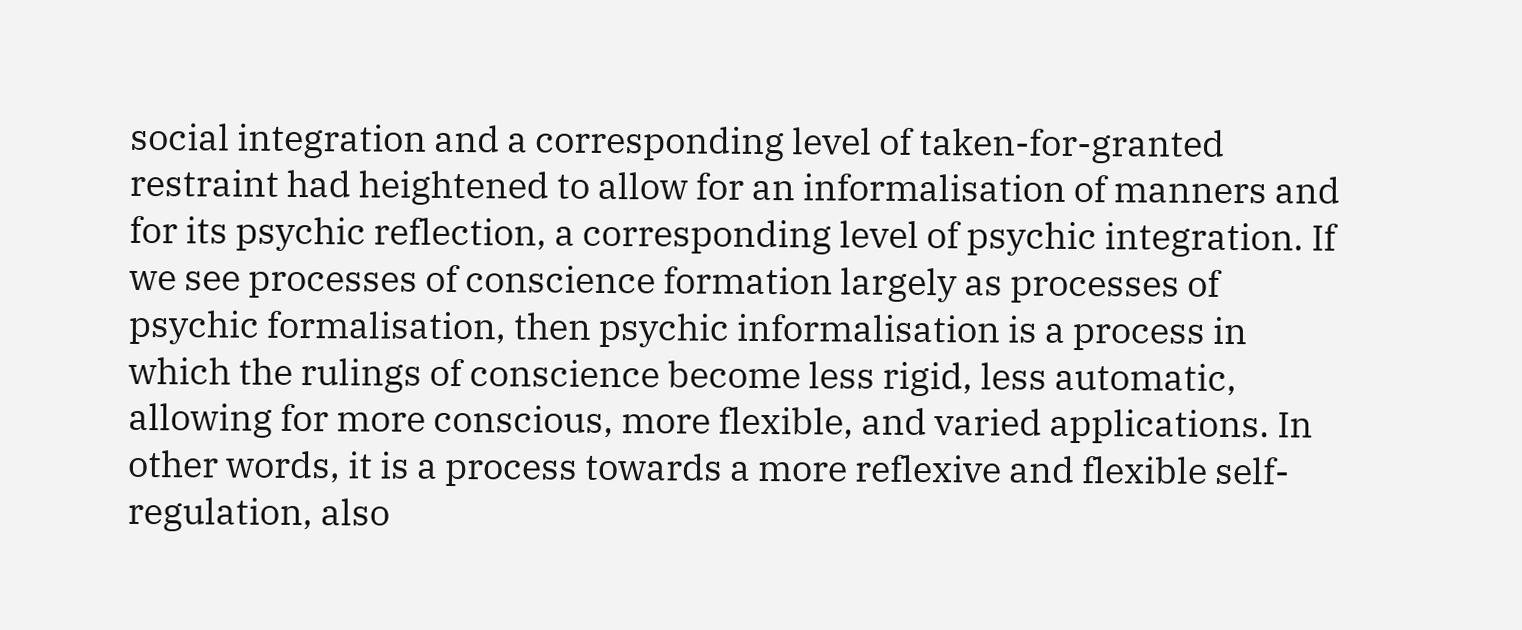social integration and a corresponding level of taken-for-granted restraint had heightened to allow for an informalisation of manners and for its psychic reflection, a corresponding level of psychic integration. If we see processes of conscience formation largely as processes of psychic formalisation, then psychic informalisation is a process in which the rulings of conscience become less rigid, less automatic, allowing for more conscious, more flexible, and varied applications. In other words, it is a process towards a more reflexive and flexible self-regulation, also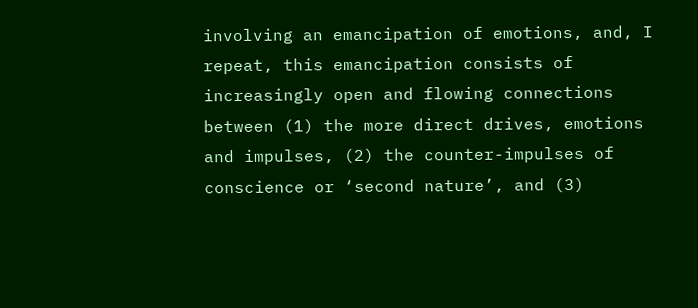involving an emancipation of emotions, and, I repeat, this emancipation consists of increasingly open and flowing connections between (1) the more direct drives, emotions and impulses, (2) the counter-impulses of conscience or ‘second nature’, and (3)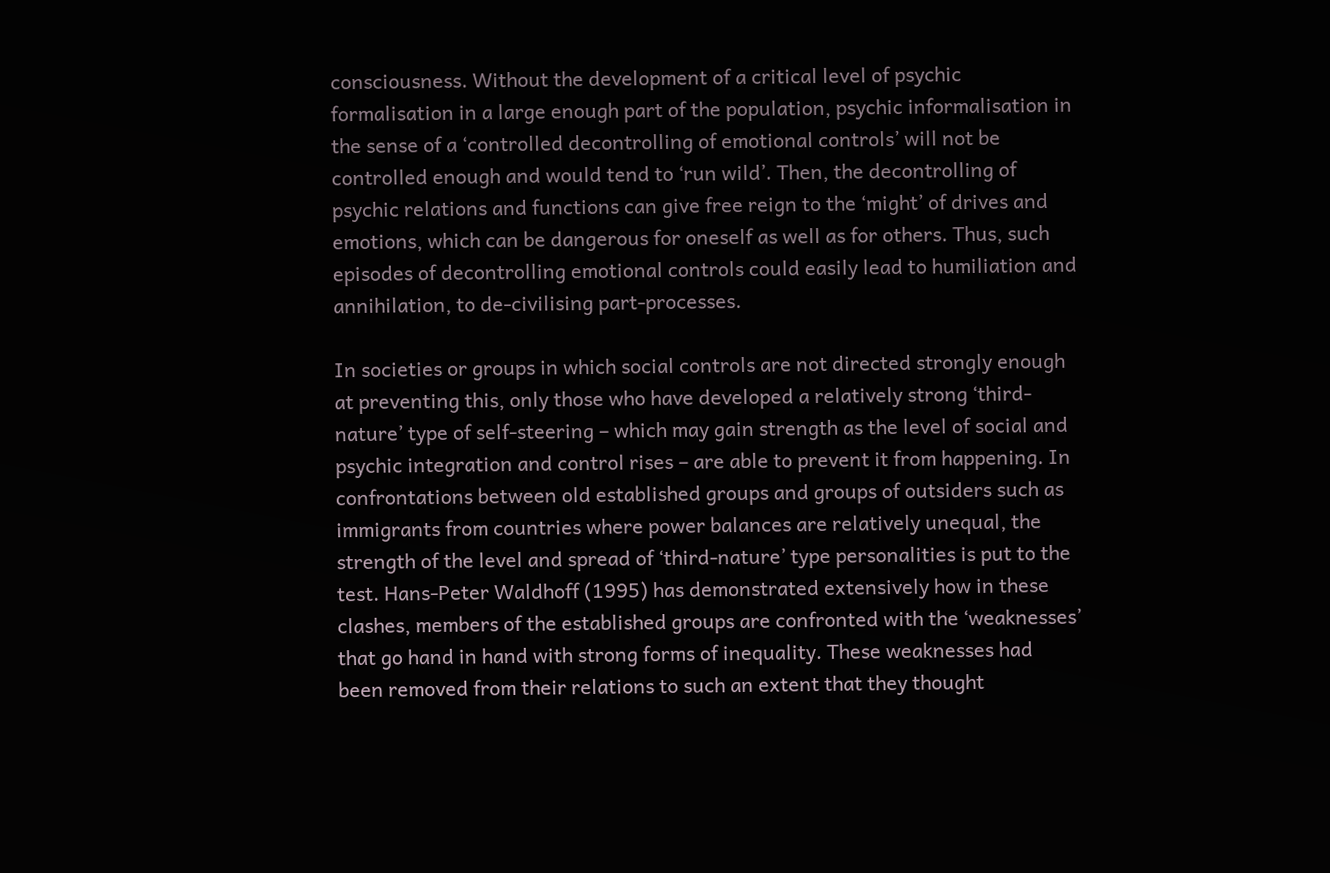consciousness. Without the development of a critical level of psychic formalisation in a large enough part of the population, psychic informalisation in the sense of a ‘controlled decontrolling of emotional controls’ will not be controlled enough and would tend to ‘run wild’. Then, the decontrolling of psychic relations and functions can give free reign to the ‘might’ of drives and emotions, which can be dangerous for oneself as well as for others. Thus, such episodes of decontrolling emotional controls could easily lead to humiliation and annihilation, to de-civilising part-processes.

In societies or groups in which social controls are not directed strongly enough at preventing this, only those who have developed a relatively strong ‘third-nature’ type of self-steering – which may gain strength as the level of social and psychic integration and control rises – are able to prevent it from happening. In confrontations between old established groups and groups of outsiders such as immigrants from countries where power balances are relatively unequal, the strength of the level and spread of ‘third-nature’ type personalities is put to the test. Hans-Peter Waldhoff (1995) has demonstrated extensively how in these clashes, members of the established groups are confronted with the ‘weaknesses’ that go hand in hand with strong forms of inequality. These weaknesses had been removed from their relations to such an extent that they thought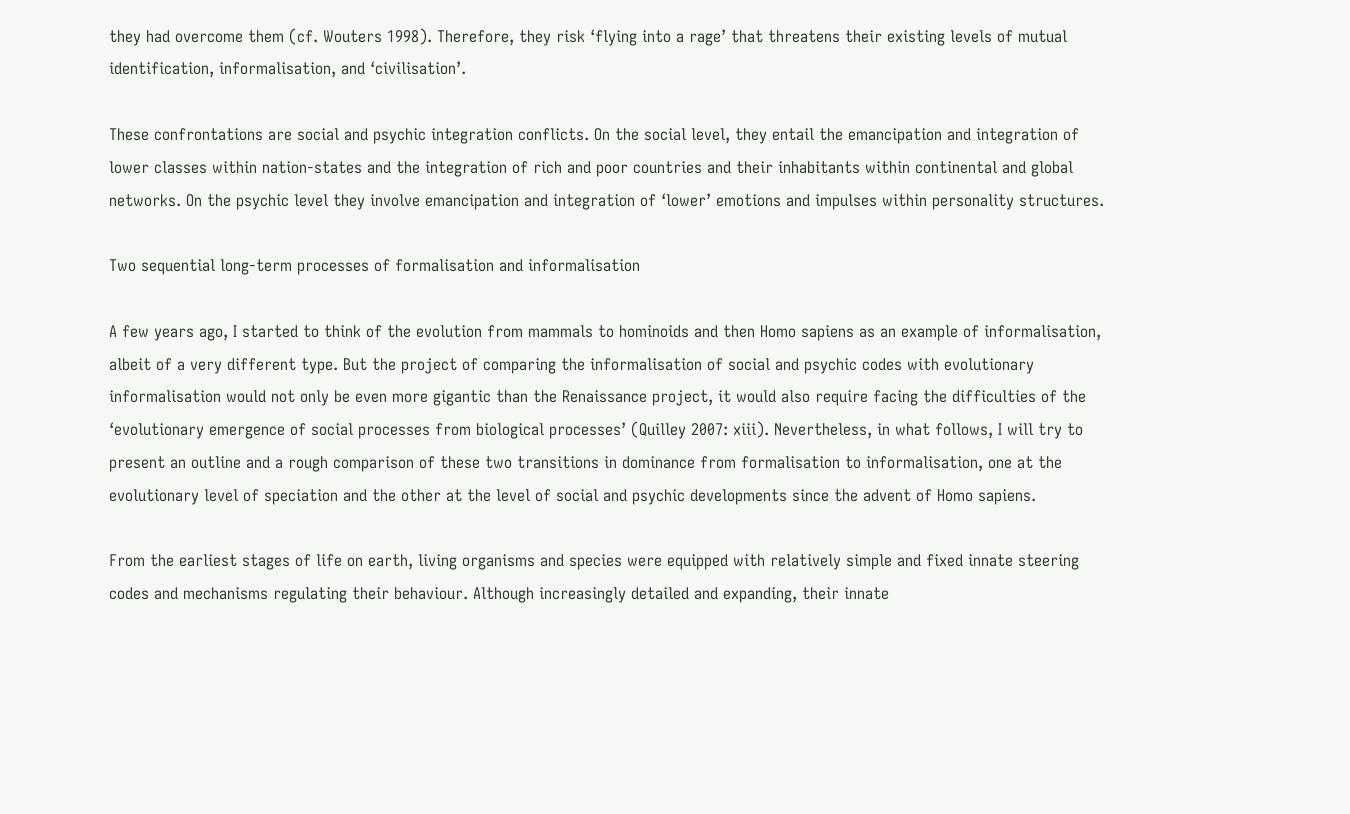they had overcome them (cf. Wouters 1998). Therefore, they risk ‘flying into a rage’ that threatens their existing levels of mutual identification, informalisation, and ‘civilisation’.

These confrontations are social and psychic integration conflicts. On the social level, they entail the emancipation and integration of lower classes within nation-states and the integration of rich and poor countries and their inhabitants within continental and global networks. On the psychic level they involve emancipation and integration of ‘lower’ emotions and impulses within personality structures.

Two sequential long-term processes of formalisation and informalisation

A few years ago, I started to think of the evolution from mammals to hominoids and then Homo sapiens as an example of informalisation, albeit of a very different type. But the project of comparing the informalisation of social and psychic codes with evolutionary informalisation would not only be even more gigantic than the Renaissance project, it would also require facing the difficulties of the ‘evolutionary emergence of social processes from biological processes’ (Quilley 2007: xiii). Nevertheless, in what follows, I will try to present an outline and a rough comparison of these two transitions in dominance from formalisation to informalisation, one at the evolutionary level of speciation and the other at the level of social and psychic developments since the advent of Homo sapiens.

From the earliest stages of life on earth, living organisms and species were equipped with relatively simple and fixed innate steering codes and mechanisms regulating their behaviour. Although increasingly detailed and expanding, their innate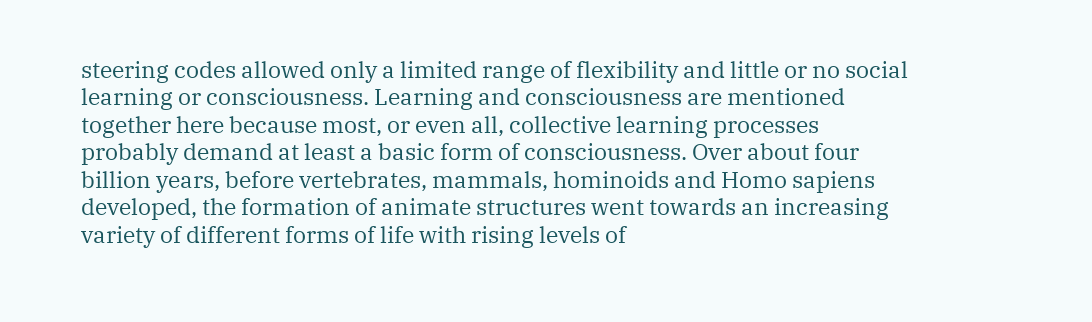steering codes allowed only a limited range of flexibility and little or no social learning or consciousness. Learning and consciousness are mentioned together here because most, or even all, collective learning processes probably demand at least a basic form of consciousness. Over about four billion years, before vertebrates, mammals, hominoids and Homo sapiens developed, the formation of animate structures went towards an increasing variety of different forms of life with rising levels of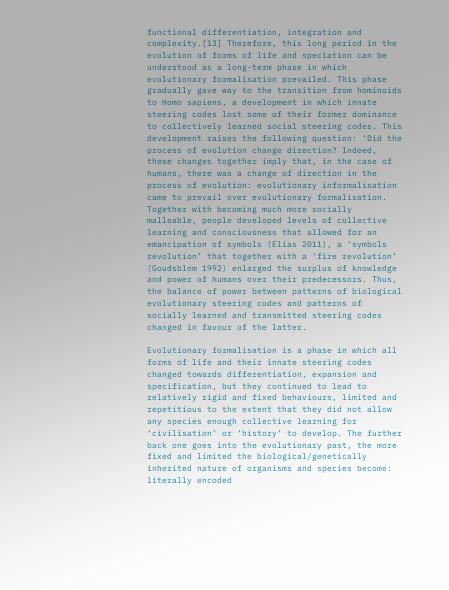functional differentiation, integration and complexity.[13] Therefore, this long period in the evolution of forms of life and speciation can be understood as a long-term phase in which evolutionary formalisation prevailed. This phase gradually gave way to the transition from hominoids to Homo sapiens, a development in which innate steering codes lost some of their former dominance to collectively learned social steering codes. This development raises the following question: ‘Did the process of evolution change direction? Indeed, these changes together imply that, in the case of humans, there was a change of direction in the process of evolution: evolutionary informalisation came to prevail over evolutionary formalisation. Together with becoming much more socially malleable, people developed levels of collective learning and consciousness that allowed for an emancipation of symbols (Elias 2011), a ‘symbols revolution’ that together with a ‘fire revolution’ (Goudsblom 1992) enlarged the surplus of knowledge and power of humans over their predecessors. Thus, the balance of power between patterns of biological evolutionary steering codes and patterns of socially learned and transmitted steering codes changed in favour of the latter.

Evolutionary formalisation is a phase in which all forms of life and their innate steering codes changed towards differentiation, expansion and specification, but they continued to lead to relatively rigid and fixed behaviours, limited and repetitious to the extent that they did not allow any species enough collective learning for ‘civilisation’ or ‘history’ to develop. The further back one goes into the evolutionary past, the more fixed and limited the biological/genetically inherited nature of organisms and species become: literally encoded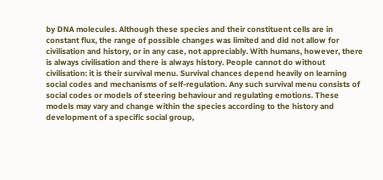by DNA molecules. Although these species and their constituent cells are in constant flux, the range of possible changes was limited and did not allow for civilisation and history, or in any case, not appreciably. With humans, however, there is always civilisation and there is always history. People cannot do without civilisation: it is their survival menu. Survival chances depend heavily on learning social codes and mechanisms of self-regulation. Any such survival menu consists of social codes or models of steering behaviour and regulating emotions. These models may vary and change within the species according to the history and development of a specific social group,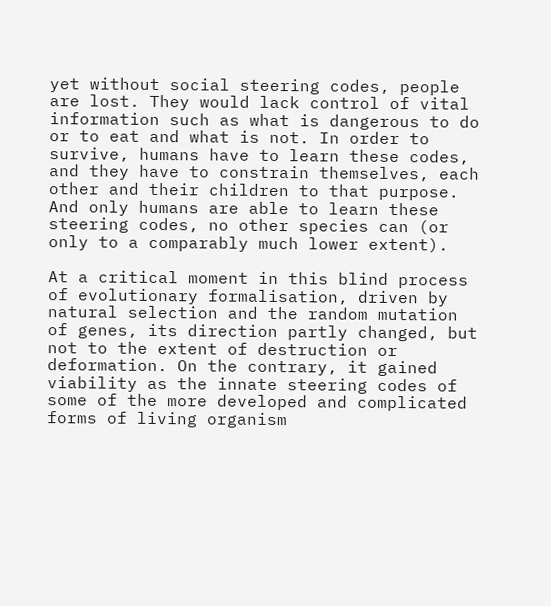yet without social steering codes, people are lost. They would lack control of vital information such as what is dangerous to do or to eat and what is not. In order to survive, humans have to learn these codes, and they have to constrain themselves, each other and their children to that purpose. And only humans are able to learn these steering codes, no other species can (or only to a comparably much lower extent).

At a critical moment in this blind process of evolutionary formalisation, driven by natural selection and the random mutation of genes, its direction partly changed, but not to the extent of destruction or deformation. On the contrary, it gained viability as the innate steering codes of some of the more developed and complicated forms of living organism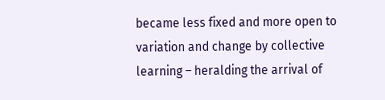became less fixed and more open to variation and change by collective learning – heralding the arrival of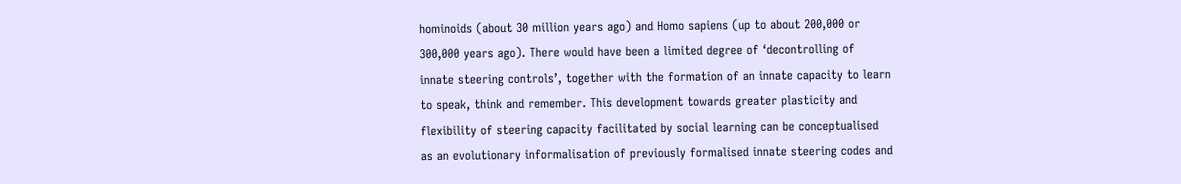hominoids (about 30 million years ago) and Homo sapiens (up to about 200,000 or 300,000 years ago). There would have been a limited degree of ‘decontrolling of innate steering controls’, together with the formation of an innate capacity to learn to speak, think and remember. This development towards greater plasticity and flexibility of steering capacity facilitated by social learning can be conceptualised as an evolutionary informalisation of previously formalised innate steering codes and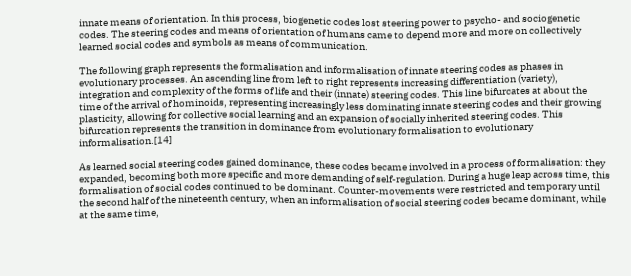innate means of orientation. In this process, biogenetic codes lost steering power to psycho- and sociogenetic codes. The steering codes and means of orientation of humans came to depend more and more on collectively learned social codes and symbols as means of communication.

The following graph represents the formalisation and informalisation of innate steering codes as phases in evolutionary processes. An ascending line from left to right represents increasing differentiation (variety), integration and complexity of the forms of life and their (innate) steering codes. This line bifurcates at about the time of the arrival of hominoids, representing increasingly less dominating innate steering codes and their growing plasticity, allowing for collective social learning and an expansion of socially inherited steering codes. This bifurcation represents the transition in dominance from evolutionary formalisation to evolutionary informalisation.[14]

As learned social steering codes gained dominance, these codes became involved in a process of formalisation: they expanded, becoming both more specific and more demanding of self-regulation. During a huge leap across time, this formalisation of social codes continued to be dominant. Counter-movements were restricted and temporary until the second half of the nineteenth century, when an informalisation of social steering codes became dominant, while at the same time,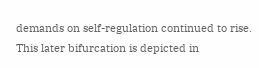demands on self-regulation continued to rise. This later bifurcation is depicted in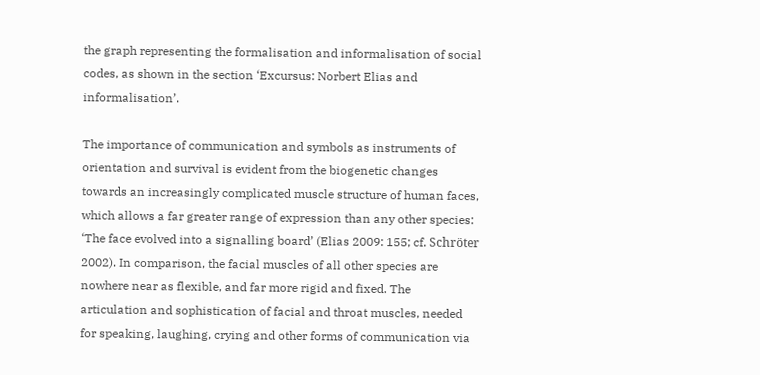the graph representing the formalisation and informalisation of social codes, as shown in the section ‘Excursus: Norbert Elias and informalisation’.

The importance of communication and symbols as instruments of orientation and survival is evident from the biogenetic changes towards an increasingly complicated muscle structure of human faces, which allows a far greater range of expression than any other species: ‘The face evolved into a signalling board’ (Elias 2009: 155; cf. Schröter 2002). In comparison, the facial muscles of all other species are nowhere near as flexible, and far more rigid and fixed. The articulation and sophistication of facial and throat muscles, needed for speaking, laughing, crying and other forms of communication via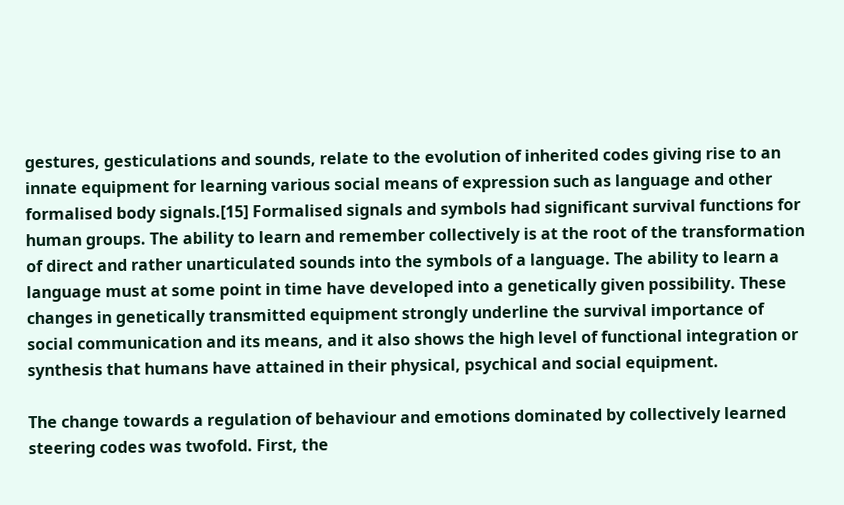gestures, gesticulations and sounds, relate to the evolution of inherited codes giving rise to an innate equipment for learning various social means of expression such as language and other formalised body signals.[15] Formalised signals and symbols had significant survival functions for human groups. The ability to learn and remember collectively is at the root of the transformation of direct and rather unarticulated sounds into the symbols of a language. The ability to learn a language must at some point in time have developed into a genetically given possibility. These changes in genetically transmitted equipment strongly underline the survival importance of social communication and its means, and it also shows the high level of functional integration or synthesis that humans have attained in their physical, psychical and social equipment.

The change towards a regulation of behaviour and emotions dominated by collectively learned steering codes was twofold. First, the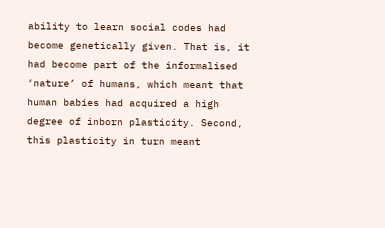ability to learn social codes had become genetically given. That is, it had become part of the informalised ‘nature’ of humans, which meant that human babies had acquired a high degree of inborn plasticity. Second, this plasticity in turn meant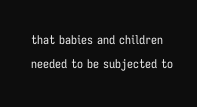that babies and children needed to be subjected to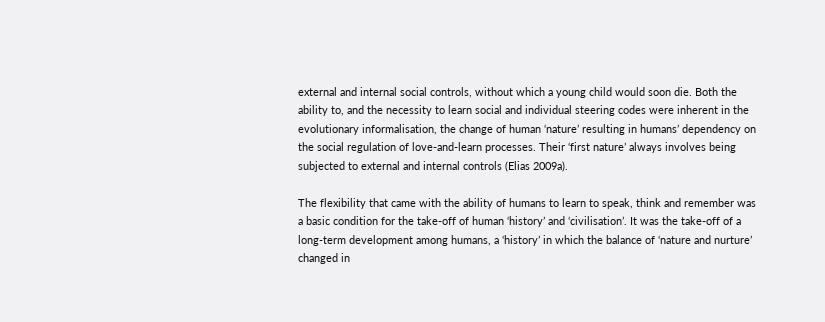external and internal social controls, without which a young child would soon die. Both the ability to, and the necessity to learn social and individual steering codes were inherent in the evolutionary informalisation, the change of human ‘nature’ resulting in humans’ dependency on the social regulation of love-and-learn processes. Their ‘first nature’ always involves being subjected to external and internal controls (Elias 2009a).

The flexibility that came with the ability of humans to learn to speak, think and remember was a basic condition for the take-off of human ‘history’ and ‘civilisation’. It was the take-off of a long-term development among humans, a ‘history’ in which the balance of ‘nature and nurture’ changed in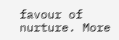favour of nurture. More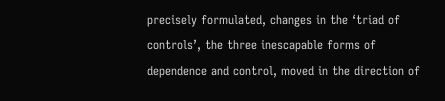precisely formulated, changes in the ‘triad of controls’, the three inescapable forms of dependence and control, moved in the direction of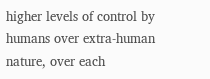higher levels of control by humans over extra-human nature, over each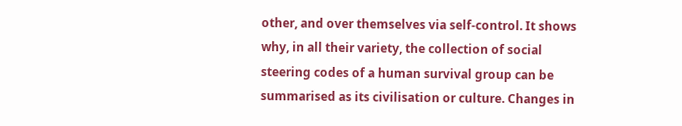other, and over themselves via self-control. It shows why, in all their variety, the collection of social steering codes of a human survival group can be summarised as its civilisation or culture. Changes in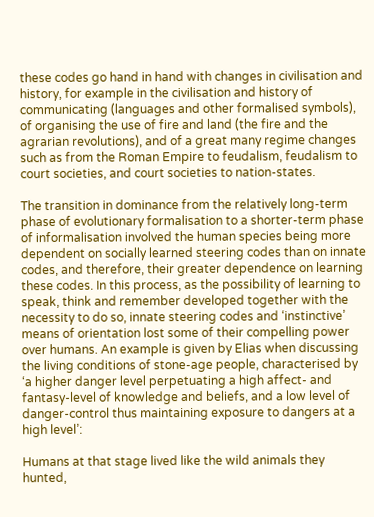these codes go hand in hand with changes in civilisation and history, for example in the civilisation and history of communicating (languages and other formalised symbols), of organising the use of fire and land (the fire and the agrarian revolutions), and of a great many regime changes such as from the Roman Empire to feudalism, feudalism to court societies, and court societies to nation-states.

The transition in dominance from the relatively long-term phase of evolutionary formalisation to a shorter-term phase of informalisation involved the human species being more dependent on socially learned steering codes than on innate codes, and therefore, their greater dependence on learning these codes. In this process, as the possibility of learning to speak, think and remember developed together with the necessity to do so, innate steering codes and ‘instinctive’ means of orientation lost some of their compelling power over humans. An example is given by Elias when discussing the living conditions of stone-age people, characterised by ‘a higher danger level perpetuating a high affect- and fantasy-level of knowledge and beliefs, and a low level of danger-control thus maintaining exposure to dangers at a high level’:

Humans at that stage lived like the wild animals they hunted,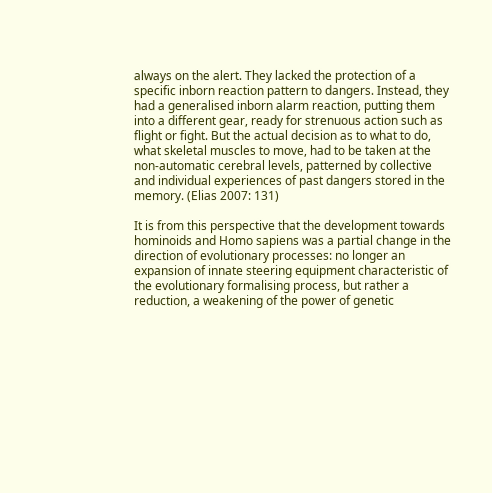always on the alert. They lacked the protection of a specific inborn reaction pattern to dangers. Instead, they had a generalised inborn alarm reaction, putting them into a different gear, ready for strenuous action such as flight or fight. But the actual decision as to what to do, what skeletal muscles to move, had to be taken at the non-automatic cerebral levels, patterned by collective and individual experiences of past dangers stored in the memory. (Elias 2007: 131)

It is from this perspective that the development towards hominoids and Homo sapiens was a partial change in the direction of evolutionary processes: no longer an expansion of innate steering equipment characteristic of the evolutionary formalising process, but rather a reduction, a weakening of the power of genetic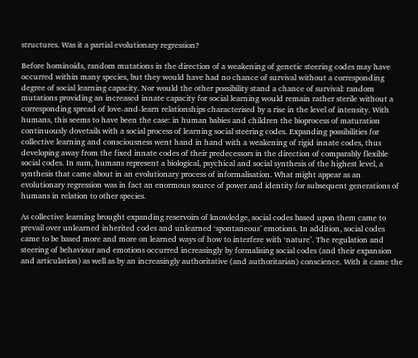structures. Was it a partial evolutionary regression?

Before hominoids, random mutations in the direction of a weakening of genetic steering codes may have occurred within many species, but they would have had no chance of survival without a corresponding degree of social learning capacity. Nor would the other possibility stand a chance of survival: random mutations providing an increased innate capacity for social learning would remain rather sterile without a corresponding spread of love-and-learn relationships characterised by a rise in the level of intensity. With humans, this seems to have been the case: in human babies and children the bioprocess of maturation continuously dovetails with a social process of learning social steering codes. Expanding possibilities for collective learning and consciousness went hand in hand with a weakening of rigid innate codes, thus developing away from the fixed innate codes of their predecessors in the direction of comparably flexible social codes. In sum, humans represent a biological, psychical and social synthesis of the highest level, a synthesis that came about in an evolutionary process of informalisation. What might appear as an evolutionary regression was in fact an enormous source of power and identity for subsequent generations of humans in relation to other species.

As collective learning brought expanding reservoirs of knowledge, social codes based upon them came to prevail over unlearned inherited codes and unlearned ‘spontaneous’ emotions. In addition, social codes came to be based more and more on learned ways of how to interfere with ‘nature’. The regulation and steering of behaviour and emotions occurred increasingly by formalising social codes (and their expansion and articulation) as well as by an increasingly authoritative (and authoritarian) conscience. With it came the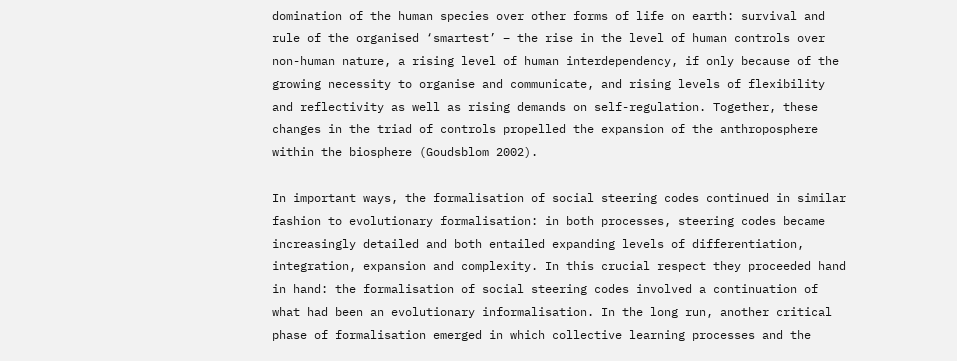domination of the human species over other forms of life on earth: survival and rule of the organised ‘smartest’ – the rise in the level of human controls over non-human nature, a rising level of human interdependency, if only because of the growing necessity to organise and communicate, and rising levels of flexibility and reflectivity as well as rising demands on self-regulation. Together, these changes in the triad of controls propelled the expansion of the anthroposphere within the biosphere (Goudsblom 2002).

In important ways, the formalisation of social steering codes continued in similar fashion to evolutionary formalisation: in both processes, steering codes became increasingly detailed and both entailed expanding levels of differentiation, integration, expansion and complexity. In this crucial respect they proceeded hand in hand: the formalisation of social steering codes involved a continuation of what had been an evolutionary informalisation. In the long run, another critical phase of formalisation emerged in which collective learning processes and the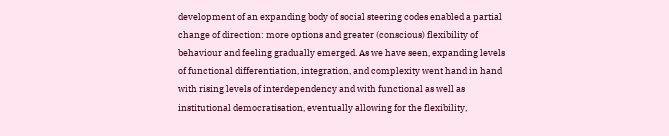development of an expanding body of social steering codes enabled a partial change of direction: more options and greater (conscious) flexibility of behaviour and feeling gradually emerged. As we have seen, expanding levels of functional differentiation, integration, and complexity went hand in hand with rising levels of interdependency and with functional as well as institutional democratisation, eventually allowing for the flexibility,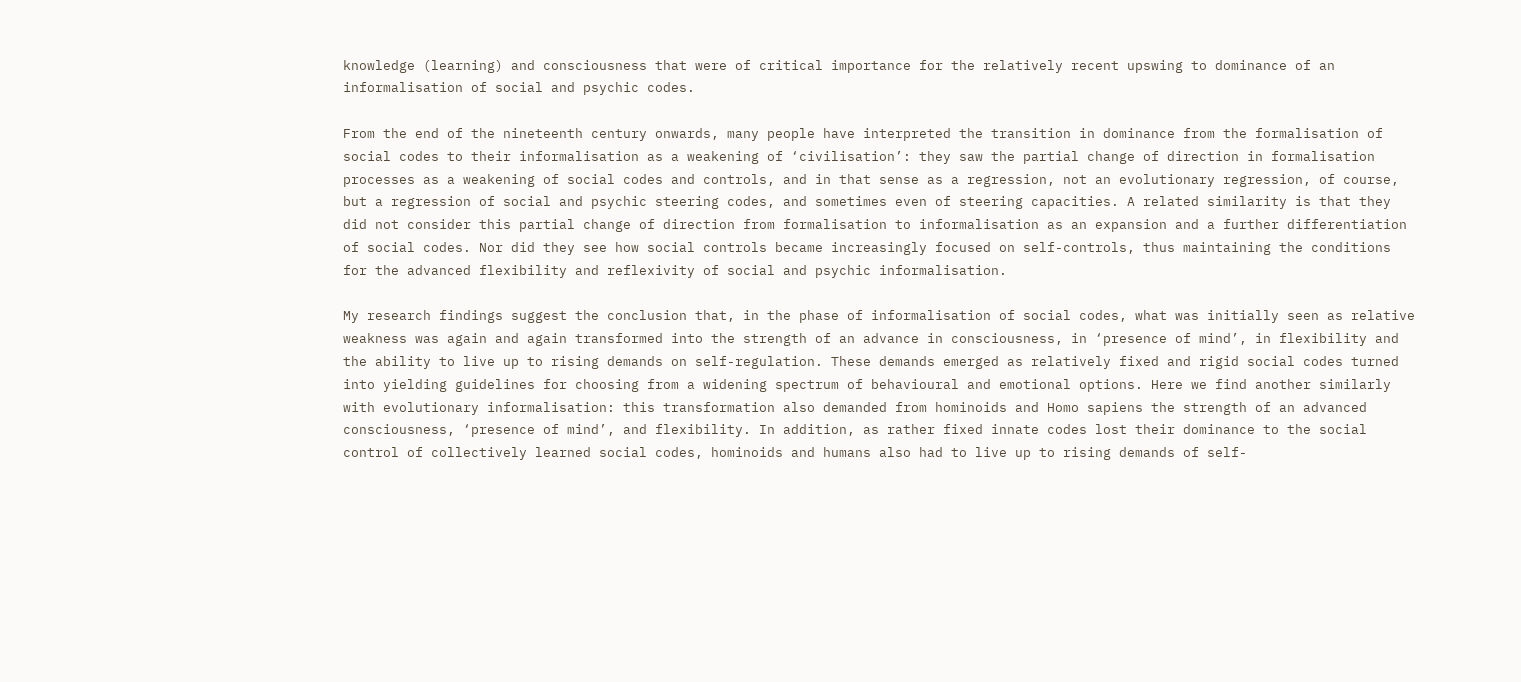knowledge (learning) and consciousness that were of critical importance for the relatively recent upswing to dominance of an informalisation of social and psychic codes.

From the end of the nineteenth century onwards, many people have interpreted the transition in dominance from the formalisation of social codes to their informalisation as a weakening of ‘civilisation’: they saw the partial change of direction in formalisation processes as a weakening of social codes and controls, and in that sense as a regression, not an evolutionary regression, of course, but a regression of social and psychic steering codes, and sometimes even of steering capacities. A related similarity is that they did not consider this partial change of direction from formalisation to informalisation as an expansion and a further differentiation of social codes. Nor did they see how social controls became increasingly focused on self-controls, thus maintaining the conditions for the advanced flexibility and reflexivity of social and psychic informalisation.

My research findings suggest the conclusion that, in the phase of informalisation of social codes, what was initially seen as relative weakness was again and again transformed into the strength of an advance in consciousness, in ‘presence of mind’, in flexibility and the ability to live up to rising demands on self-regulation. These demands emerged as relatively fixed and rigid social codes turned into yielding guidelines for choosing from a widening spectrum of behavioural and emotional options. Here we find another similarly with evolutionary informalisation: this transformation also demanded from hominoids and Homo sapiens the strength of an advanced consciousness, ‘presence of mind’, and flexibility. In addition, as rather fixed innate codes lost their dominance to the social control of collectively learned social codes, hominoids and humans also had to live up to rising demands of self-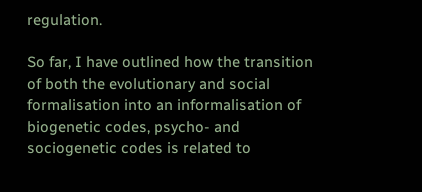regulation.

So far, I have outlined how the transition of both the evolutionary and social formalisation into an informalisation of biogenetic codes, psycho- and sociogenetic codes is related to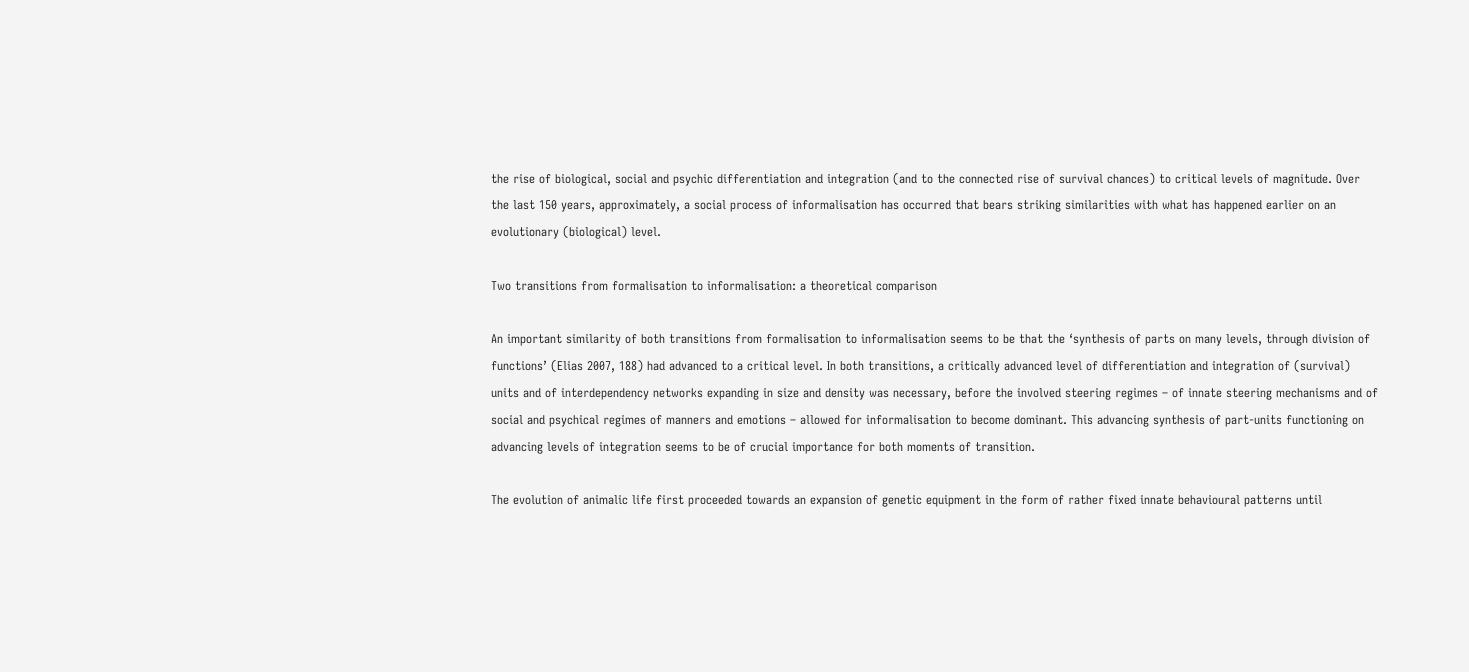the rise of biological, social and psychic differentiation and integration (and to the connected rise of survival chances) to critical levels of magnitude. Over the last 150 years, approximately, a social process of informalisation has occurred that bears striking similarities with what has happened earlier on an evolutionary (biological) level.

Two transitions from formalisation to informalisation: a theoretical comparison

An important similarity of both transitions from formalisation to informalisation seems to be that the ‘synthesis of parts on many levels, through division of functions’ (Elias 2007, 188) had advanced to a critical level. In both transitions, a critically advanced level of differentiation and integration of (survival) units and of interdependency networks expanding in size and density was necessary, before the involved steering regimes – of innate steering mechanisms and of social and psychical regimes of manners and emotions – allowed for informalisation to become dominant. This advancing synthesis of part-units functioning on advancing levels of integration seems to be of crucial importance for both moments of transition.

The evolution of animalic life first proceeded towards an expansion of genetic equipment in the form of rather fixed innate behavioural patterns until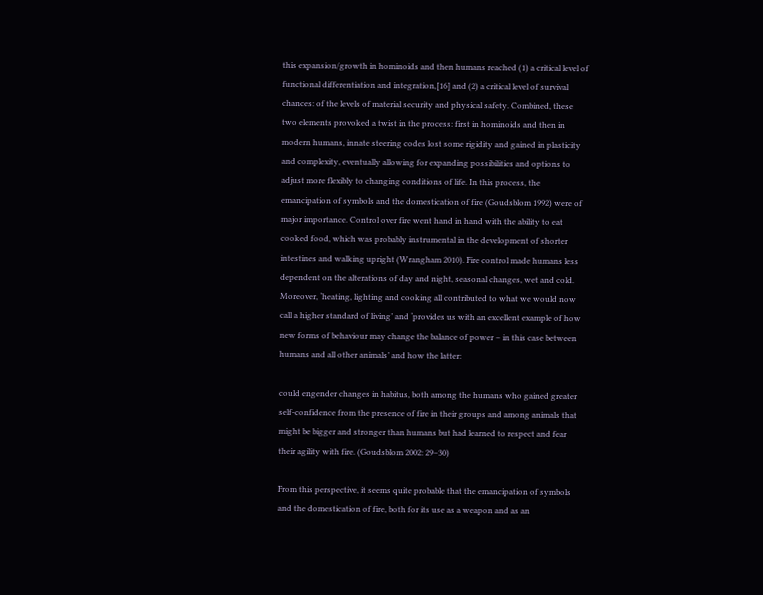this expansion/growth in hominoids and then humans reached (1) a critical level of functional differentiation and integration,[16] and (2) a critical level of survival chances: of the levels of material security and physical safety. Combined, these two elements provoked a twist in the process: first in hominoids and then in modern humans, innate steering codes lost some rigidity and gained in plasticity and complexity, eventually allowing for expanding possibilities and options to adjust more flexibly to changing conditions of life. In this process, the emancipation of symbols and the domestication of fire (Goudsblom 1992) were of major importance. Control over fire went hand in hand with the ability to eat cooked food, which was probably instrumental in the development of shorter intestines and walking upright (Wrangham 2010). Fire control made humans less dependent on the alterations of day and night, seasonal changes, wet and cold. Moreover, ‘heating, lighting and cooking all contributed to what we would now call a higher standard of living’ and ‘provides us with an excellent example of how new forms of behaviour may change the balance of power – in this case between humans and all other animals’ and how the latter:

could engender changes in habitus, both among the humans who gained greater self-confidence from the presence of fire in their groups and among animals that might be bigger and stronger than humans but had learned to respect and fear their agility with fire. (Goudsblom 2002: 29–30)

From this perspective, it seems quite probable that the emancipation of symbols and the domestication of fire, both for its use as a weapon and as an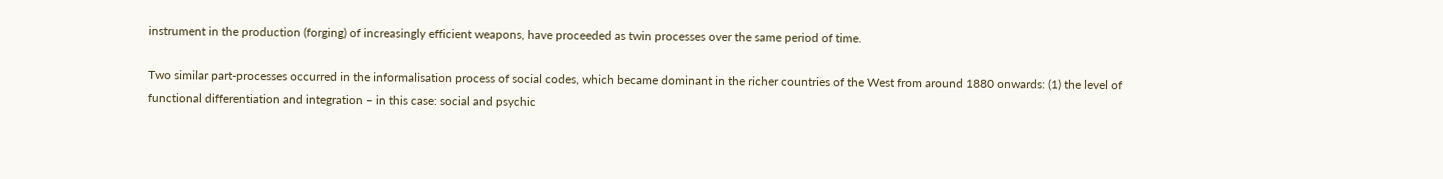instrument in the production (forging) of increasingly efficient weapons, have proceeded as twin processes over the same period of time.

Two similar part-processes occurred in the informalisation process of social codes, which became dominant in the richer countries of the West from around 1880 onwards: (1) the level of functional differentiation and integration – in this case: social and psychic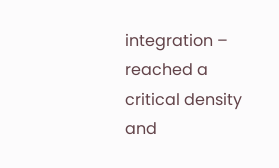integration – reached a critical density and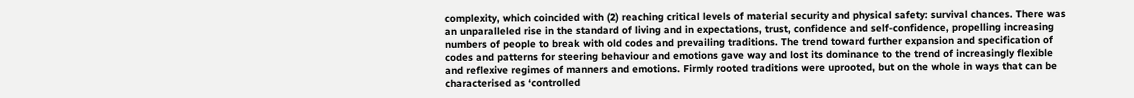complexity, which coincided with (2) reaching critical levels of material security and physical safety: survival chances. There was an unparalleled rise in the standard of living and in expectations, trust, confidence and self-confidence, propelling increasing numbers of people to break with old codes and prevailing traditions. The trend toward further expansion and specification of codes and patterns for steering behaviour and emotions gave way and lost its dominance to the trend of increasingly flexible and reflexive regimes of manners and emotions. Firmly rooted traditions were uprooted, but on the whole in ways that can be characterised as ‘controlled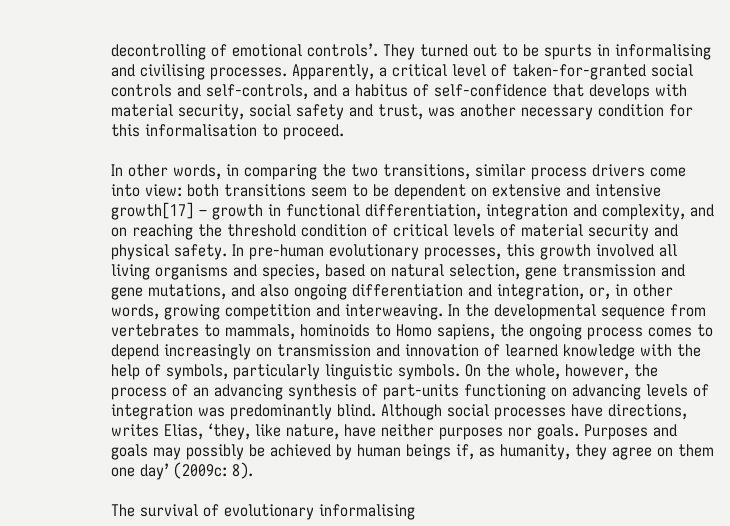decontrolling of emotional controls’. They turned out to be spurts in informalising and civilising processes. Apparently, a critical level of taken-for-granted social controls and self-controls, and a habitus of self-confidence that develops with material security, social safety and trust, was another necessary condition for this informalisation to proceed.

In other words, in comparing the two transitions, similar process drivers come into view: both transitions seem to be dependent on extensive and intensive growth[17] – growth in functional differentiation, integration and complexity, and on reaching the threshold condition of critical levels of material security and physical safety. In pre-human evolutionary processes, this growth involved all living organisms and species, based on natural selection, gene transmission and gene mutations, and also ongoing differentiation and integration, or, in other words, growing competition and interweaving. In the developmental sequence from vertebrates to mammals, hominoids to Homo sapiens, the ongoing process comes to depend increasingly on transmission and innovation of learned knowledge with the help of symbols, particularly linguistic symbols. On the whole, however, the process of an advancing synthesis of part-units functioning on advancing levels of integration was predominantly blind. Although social processes have directions, writes Elias, ‘they, like nature, have neither purposes nor goals. Purposes and goals may possibly be achieved by human beings if, as humanity, they agree on them one day’ (2009c: 8).

The survival of evolutionary informalising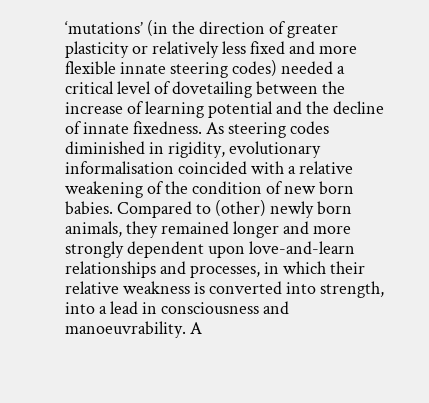‘mutations’ (in the direction of greater plasticity or relatively less fixed and more flexible innate steering codes) needed a critical level of dovetailing between the increase of learning potential and the decline of innate fixedness. As steering codes diminished in rigidity, evolutionary informalisation coincided with a relative weakening of the condition of new born babies. Compared to (other) newly born animals, they remained longer and more strongly dependent upon love-and-learn relationships and processes, in which their relative weakness is converted into strength, into a lead in consciousness and manoeuvrability. A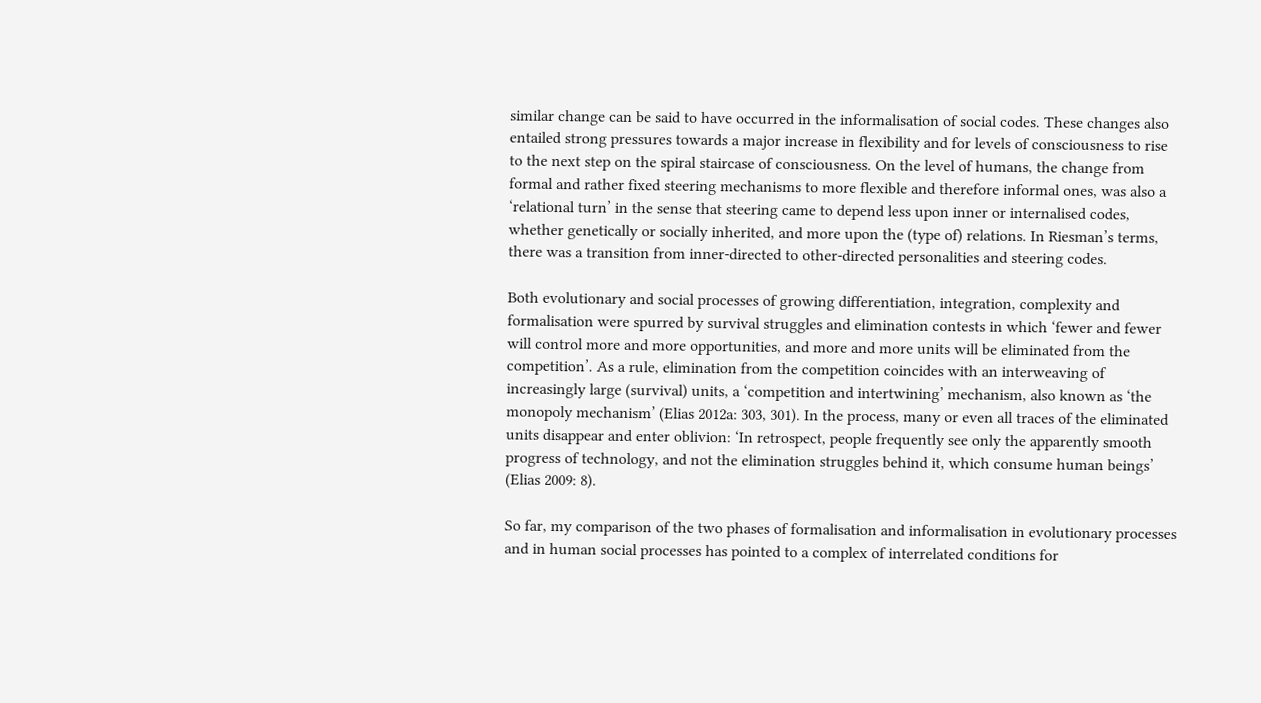similar change can be said to have occurred in the informalisation of social codes. These changes also entailed strong pressures towards a major increase in flexibility and for levels of consciousness to rise to the next step on the spiral staircase of consciousness. On the level of humans, the change from formal and rather fixed steering mechanisms to more flexible and therefore informal ones, was also a ‘relational turn’ in the sense that steering came to depend less upon inner or internalised codes, whether genetically or socially inherited, and more upon the (type of) relations. In Riesman’s terms, there was a transition from inner-directed to other-directed personalities and steering codes.

Both evolutionary and social processes of growing differentiation, integration, complexity and formalisation were spurred by survival struggles and elimination contests in which ‘fewer and fewer will control more and more opportunities, and more and more units will be eliminated from the competition’. As a rule, elimination from the competition coincides with an interweaving of increasingly large (survival) units, a ‘competition and intertwining’ mechanism, also known as ‘the monopoly mechanism’ (Elias 2012a: 303, 301). In the process, many or even all traces of the eliminated units disappear and enter oblivion: ‘In retrospect, people frequently see only the apparently smooth progress of technology, and not the elimination struggles behind it, which consume human beings’ (Elias 2009: 8).

So far, my comparison of the two phases of formalisation and informalisation in evolutionary processes and in human social processes has pointed to a complex of interrelated conditions for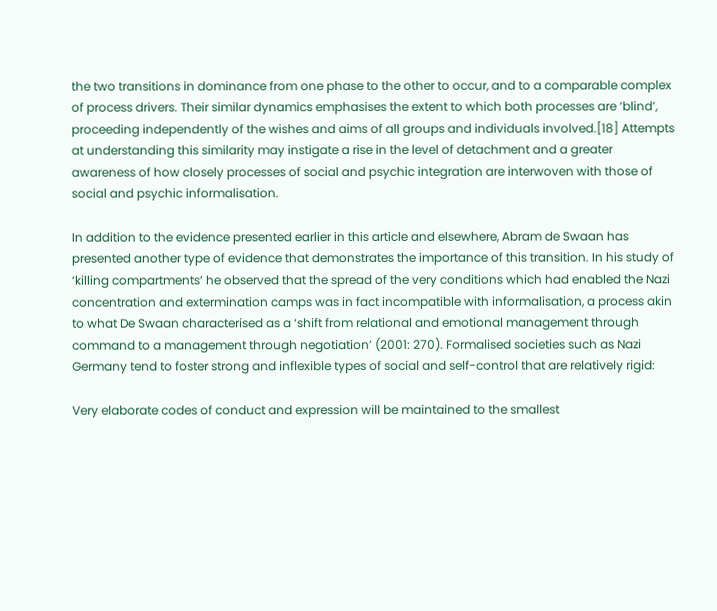the two transitions in dominance from one phase to the other to occur, and to a comparable complex of process drivers. Their similar dynamics emphasises the extent to which both processes are ‘blind’, proceeding independently of the wishes and aims of all groups and individuals involved.[18] Attempts at understanding this similarity may instigate a rise in the level of detachment and a greater awareness of how closely processes of social and psychic integration are interwoven with those of social and psychic informalisation.

In addition to the evidence presented earlier in this article and elsewhere, Abram de Swaan has presented another type of evidence that demonstrates the importance of this transition. In his study of ‘killing compartments’ he observed that the spread of the very conditions which had enabled the Nazi concentration and extermination camps was in fact incompatible with informalisation, a process akin to what De Swaan characterised as a ‘shift from relational and emotional management through command to a management through negotiation’ (2001: 270). Formalised societies such as Nazi Germany tend to foster strong and inflexible types of social and self-control that are relatively rigid:

Very elaborate codes of conduct and expression will be maintained to the smallest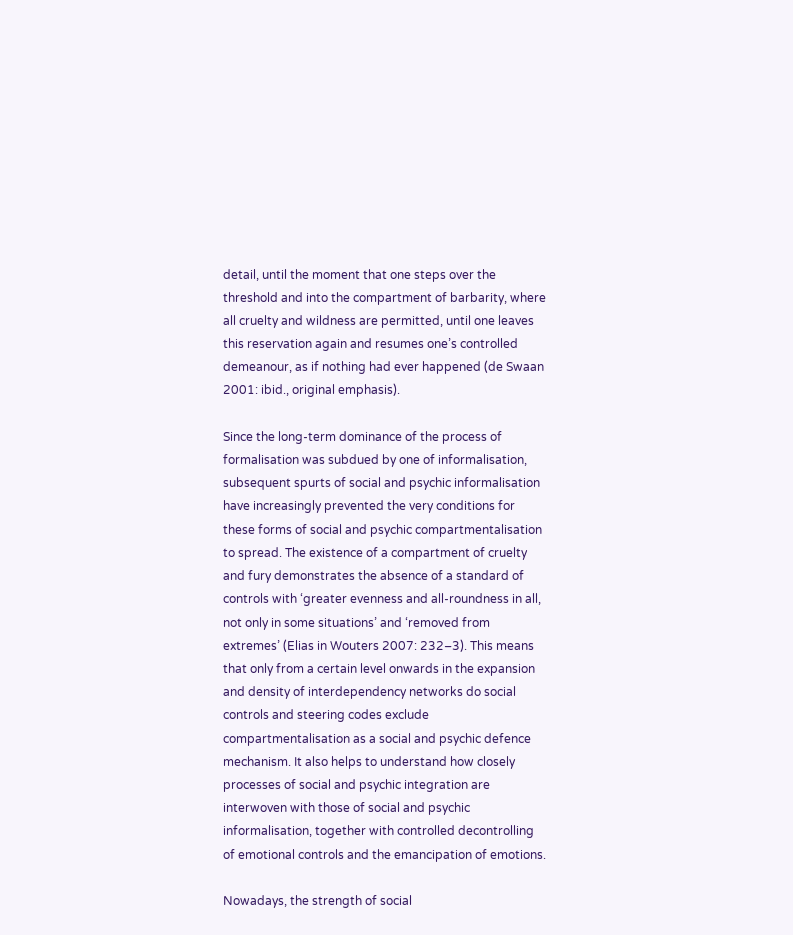detail, until the moment that one steps over the threshold and into the compartment of barbarity, where all cruelty and wildness are permitted, until one leaves this reservation again and resumes one’s controlled demeanour, as if nothing had ever happened (de Swaan 2001: ibid., original emphasis).

Since the long-term dominance of the process of formalisation was subdued by one of informalisation, subsequent spurts of social and psychic informalisation have increasingly prevented the very conditions for these forms of social and psychic compartmentalisation to spread. The existence of a compartment of cruelty and fury demonstrates the absence of a standard of controls with ‘greater evenness and all-roundness in all, not only in some situations’ and ‘removed from extremes’ (Elias in Wouters 2007: 232–3). This means that only from a certain level onwards in the expansion and density of interdependency networks do social controls and steering codes exclude compartmentalisation as a social and psychic defence mechanism. It also helps to understand how closely processes of social and psychic integration are interwoven with those of social and psychic informalisation, together with controlled decontrolling of emotional controls and the emancipation of emotions.

Nowadays, the strength of social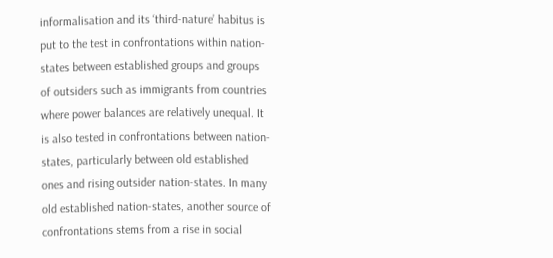informalisation and its ‘third-nature’ habitus is put to the test in confrontations within nation-states between established groups and groups of outsiders such as immigrants from countries where power balances are relatively unequal. It is also tested in confrontations between nation-states, particularly between old established ones and rising outsider nation-states. In many old established nation-states, another source of confrontations stems from a rise in social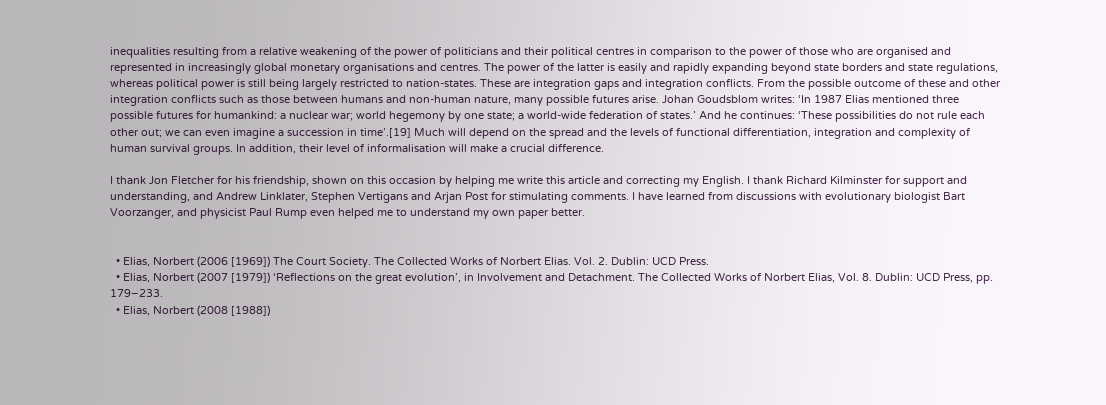inequalities resulting from a relative weakening of the power of politicians and their political centres in comparison to the power of those who are organised and represented in increasingly global monetary organisations and centres. The power of the latter is easily and rapidly expanding beyond state borders and state regulations, whereas political power is still being largely restricted to nation-states. These are integration gaps and integration conflicts. From the possible outcome of these and other integration conflicts such as those between humans and non-human nature, many possible futures arise. Johan Goudsblom writes: ‘In 1987 Elias mentioned three possible futures for humankind: a nuclear war; world hegemony by one state; a world-wide federation of states.’ And he continues: ‘These possibilities do not rule each other out; we can even imagine a succession in time’.[19] Much will depend on the spread and the levels of functional differentiation, integration and complexity of human survival groups. In addition, their level of informalisation will make a crucial difference.

I thank Jon Fletcher for his friendship, shown on this occasion by helping me write this article and correcting my English. I thank Richard Kilminster for support and understanding, and Andrew Linklater, Stephen Vertigans and Arjan Post for stimulating comments. I have learned from discussions with evolutionary biologist Bart Voorzanger, and physicist Paul Rump even helped me to understand my own paper better.


  • Elias, Norbert (2006 [1969]) The Court Society. The Collected Works of Norbert Elias. Vol. 2. Dublin: UCD Press.
  • Elias, Norbert (2007 [1979]) ‘Reflections on the great evolution’, in Involvement and Detachment. The Collected Works of Norbert Elias, Vol. 8. Dublin: UCD Press, pp. 179–233.
  • Elias, Norbert (2008 [1988])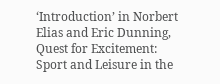‘Introduction’ in Norbert Elias and Eric Dunning, Quest for Excitement: Sport and Leisure in the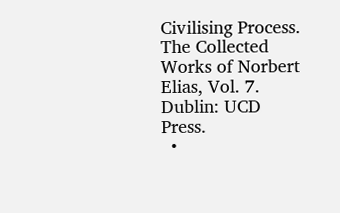Civilising Process. The Collected Works of Norbert Elias, Vol. 7. Dublin: UCD Press.
  •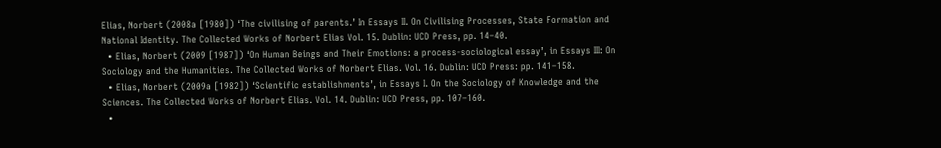Elias, Norbert (2008a [1980]) ‘The civilising of parents.’ In Essays II. On Civilising Processes, State Formation and National Identity. The Collected Works of Norbert Elias Vol. 15. Dublin: UCD Press, pp. 14–40.
  • Elias, Norbert (2009 [1987]) ‘On Human Beings and Their Emotions: a process-sociological essay’, in Essays III: On Sociology and the Humanities. The Collected Works of Norbert Elias. Vol. 16. Dublin: UCD Press: pp. 141–158.
  • Elias, Norbert (2009a [1982]) ‘Scientific establishments’, in Essays I. On the Sociology of Knowledge and the Sciences. The Collected Works of Norbert Elias. Vol. 14. Dublin: UCD Press, pp. 107–160.
  •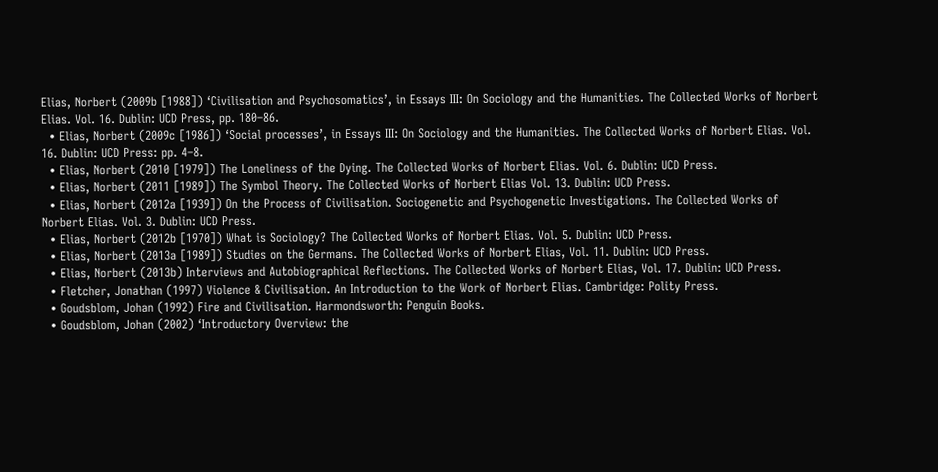Elias, Norbert (2009b [1988]) ‘Civilisation and Psychosomatics’, in Essays III: On Sociology and the Humanities. The Collected Works of Norbert Elias. Vol. 16. Dublin: UCD Press, pp. 180–86.
  • Elias, Norbert (2009c [1986]) ‘Social processes’, in Essays III: On Sociology and the Humanities. The Collected Works of Norbert Elias. Vol. 16. Dublin: UCD Press: pp. 4–8.
  • Elias, Norbert (2010 [1979]) The Loneliness of the Dying. The Collected Works of Norbert Elias. Vol. 6. Dublin: UCD Press.
  • Elias, Norbert (2011 [1989]) The Symbol Theory. The Collected Works of Norbert Elias Vol. 13. Dublin: UCD Press.
  • Elias, Norbert (2012a [1939]) On the Process of Civilisation. Sociogenetic and Psychogenetic Investigations. The Collected Works of Norbert Elias. Vol. 3. Dublin: UCD Press.
  • Elias, Norbert (2012b [1970]) What is Sociology? The Collected Works of Norbert Elias. Vol. 5. Dublin: UCD Press.
  • Elias, Norbert (2013a [1989]) Studies on the Germans. The Collected Works of Norbert Elias, Vol. 11. Dublin: UCD Press.
  • Elias, Norbert (2013b) Interviews and Autobiographical Reflections. The Collected Works of Norbert Elias, Vol. 17. Dublin: UCD Press.
  • Fletcher, Jonathan (1997) Violence & Civilisation. An Introduction to the Work of Norbert Elias. Cambridge: Polity Press.
  • Goudsblom, Johan (1992) Fire and Civilisation. Harmondsworth: Penguin Books.
  • Goudsblom, Johan (2002) ‘Introductory Overview: the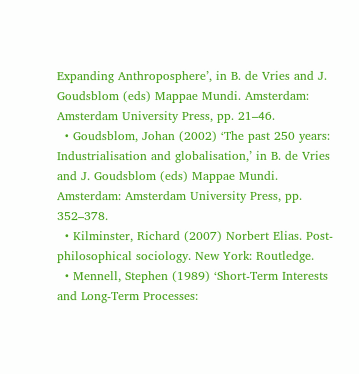Expanding Anthroposphere’, in B. de Vries and J. Goudsblom (eds) Mappae Mundi. Amsterdam: Amsterdam University Press, pp. 21–46.
  • Goudsblom, Johan (2002) ‘The past 250 years: Industrialisation and globalisation,’ in B. de Vries and J. Goudsblom (eds) Mappae Mundi. Amsterdam: Amsterdam University Press, pp. 352–378.
  • Kilminster, Richard (2007) Norbert Elias. Post-philosophical sociology. New York: Routledge.
  • Mennell, Stephen (1989) ‘Short-Term Interests and Long-Term Processes: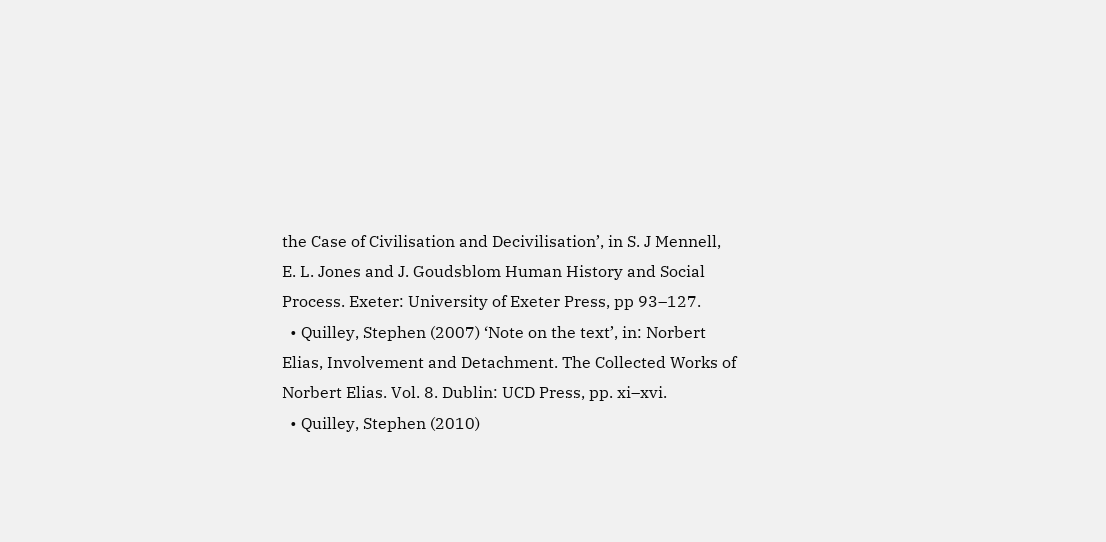the Case of Civilisation and Decivilisation’, in S. J Mennell, E. L. Jones and J. Goudsblom Human History and Social Process. Exeter: University of Exeter Press, pp 93–127.
  • Quilley, Stephen (2007) ‘Note on the text’, in: Norbert Elias, Involvement and Detachment. The Collected Works of Norbert Elias. Vol. 8. Dublin: UCD Press, pp. xi–xvi.
  • Quilley, Stephen (2010)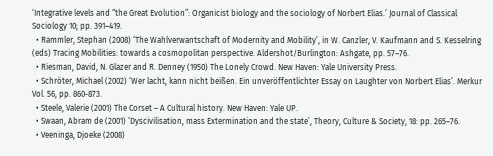‘Integrative levels and “the Great Evolution”: Organicist biology and the sociology of Norbert Elias.’ Journal of Classical Sociology 10; pp. 391–419.
  • Rammler, Stephan (2008) ‘The Wahlverwantschaft of Modernity and Mobility’, in W. Canzler, V. Kaufmann and S. Kesselring (eds) Tracing Mobilities: towards a cosmopolitan perspective. Aldershot/Burlington: Ashgate, pp. 57–76.
  • Riesman, David, N. Glazer and R. Denney (1950) The Lonely Crowd. New Haven: Yale University Press.
  • Schröter, Michael (2002) ‘Wer lacht, kann nicht beißen. Ein unveröffentlichter Essay on Laughter von Norbert Elias’. Merkur Vol. 56, pp. 860-873.
  • Steele, Valerie (2001) The Corset – A Cultural history. New Haven: Yale UP.
  • Swaan, Abram de (2001) ‘Dyscivilisation, mass Extermination and the state’, Theory, Culture & Society, 18: pp. 265–76.
  • Veeninga, Djoeke (2008)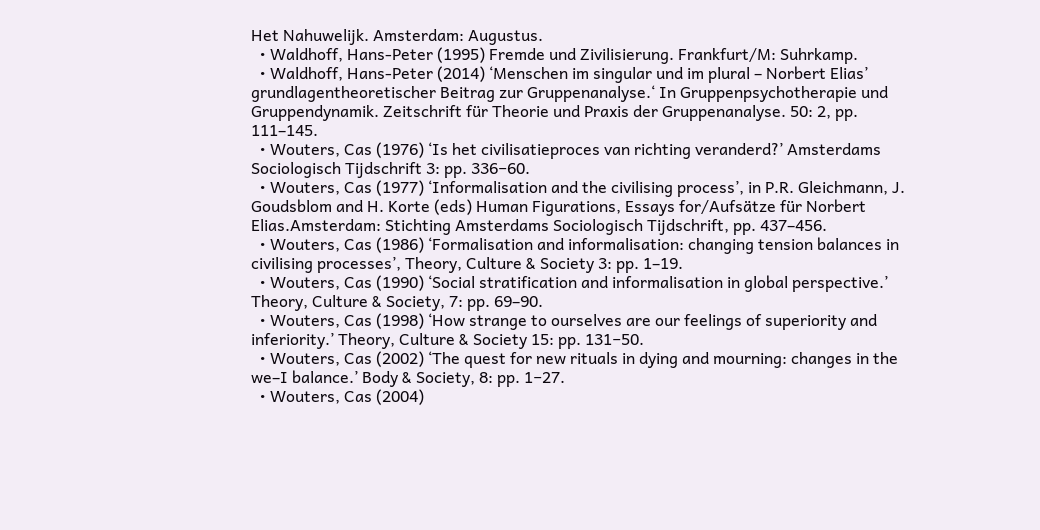Het Nahuwelijk. Amsterdam: Augustus.
  • Waldhoff, Hans-Peter (1995) Fremde und Zivilisierung. Frankfurt/M: Suhrkamp.
  • Waldhoff, Hans-Peter (2014) ‘Menschen im singular und im plural – Norbert Elias’ grundlagentheoretischer Beitrag zur Gruppenanalyse.‘ In Gruppenpsychotherapie und Gruppendynamik. Zeitschrift für Theorie und Praxis der Gruppenanalyse. 50: 2, pp. 111–145.
  • Wouters, Cas (1976) ‘Is het civilisatieproces van richting veranderd?’ Amsterdams Sociologisch Tijdschrift 3: pp. 336−60.
  • Wouters, Cas (1977) ‘Informalisation and the civilising process’, in P.R. Gleichmann, J. Goudsblom and H. Korte (eds) Human Figurations, Essays for/Aufsätze für Norbert Elias.Amsterdam: Stichting Amsterdams Sociologisch Tijdschrift, pp. 437–456.
  • Wouters, Cas (1986) ‘Formalisation and informalisation: changing tension balances in civilising processes’, Theory, Culture & Society 3: pp. 1–19.
  • Wouters, Cas (1990) ‘Social stratification and informalisation in global perspective.’ Theory, Culture & Society, 7: pp. 69–90.
  • Wouters, Cas (1998) ‘How strange to ourselves are our feelings of superiority and inferiority.’ Theory, Culture & Society 15: pp. 131−50.
  • Wouters, Cas (2002) ‘The quest for new rituals in dying and mourning: changes in the we–I balance.’ Body & Society, 8: pp. 1−27.
  • Wouters, Cas (2004)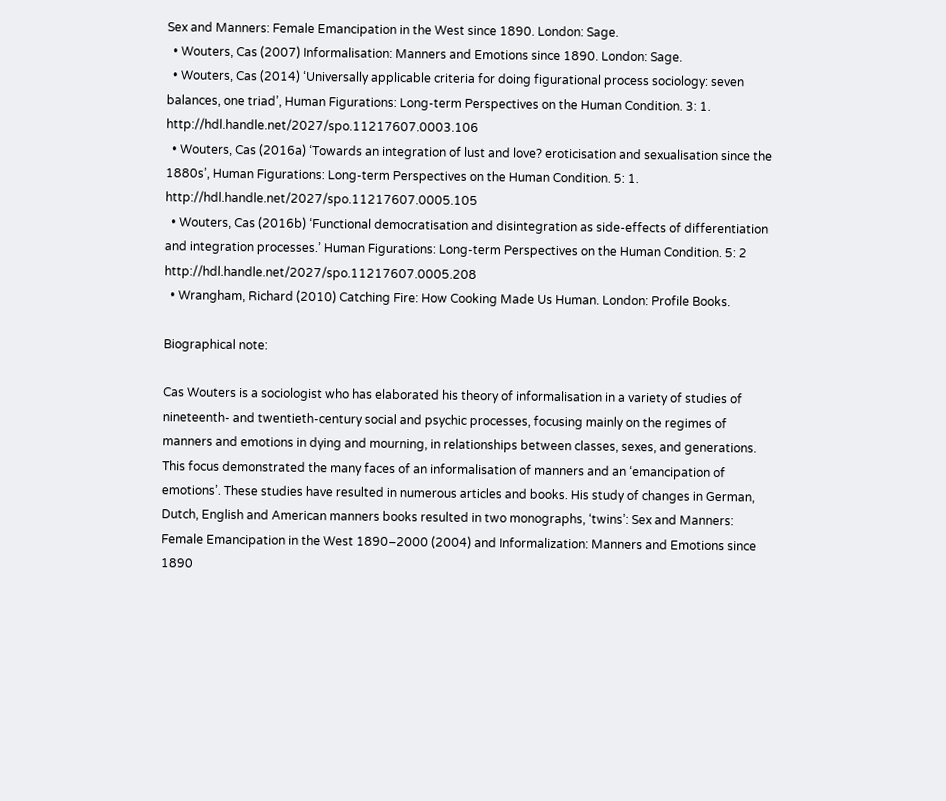Sex and Manners: Female Emancipation in the West since 1890. London: Sage.
  • Wouters, Cas (2007) Informalisation: Manners and Emotions since 1890. London: Sage.
  • Wouters, Cas (2014) ‘Universally applicable criteria for doing figurational process sociology: seven balances, one triad’, Human Figurations: Long-term Perspectives on the Human Condition. 3: 1. http://hdl.handle.net/2027/spo.11217607.0003.106
  • Wouters, Cas (2016a) ‘Towards an integration of lust and love? eroticisation and sexualisation since the 1880s’, Human Figurations: Long-term Perspectives on the Human Condition. 5: 1. http://hdl.handle.net/2027/spo.11217607.0005.105
  • Wouters, Cas (2016b) ‘Functional democratisation and disintegration as side-effects of differentiation and integration processes.’ Human Figurations: Long-term Perspectives on the Human Condition. 5: 2 http://hdl.handle.net/2027/spo.11217607.0005.208
  • Wrangham, Richard (2010) Catching Fire: How Cooking Made Us Human. London: Profile Books.

Biographical note:

Cas Wouters is a sociologist who has elaborated his theory of informalisation in a variety of studies of nineteenth- and twentieth-century social and psychic processes, focusing mainly on the regimes of manners and emotions in dying and mourning, in relationships between classes, sexes, and generations. This focus demonstrated the many faces of an informalisation of manners and an ‘emancipation of emotions’. These studies have resulted in numerous articles and books. His study of changes in German, Dutch, English and American manners books resulted in two monographs, ‘twins’: Sex and Manners: Female Emancipation in the West 1890–2000 (2004) and Informalization: Manners and Emotions since 1890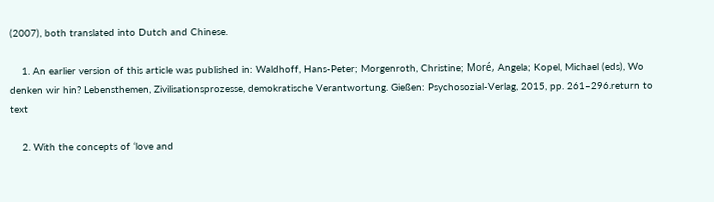(2007), both translated into Dutch and Chinese.

    1. An earlier version of this article was published in: Waldhoff, Hans-Peter; Morgenroth, Christine; Moré, Angela; Kopel, Michael (eds), Wo denken wir hin? Lebensthemen, Zivilisationsprozesse, demokratische Verantwortung. Gießen: Psychosozial-Verlag, 2015, pp. 261–296.return to text

    2. With the concepts of ‘love and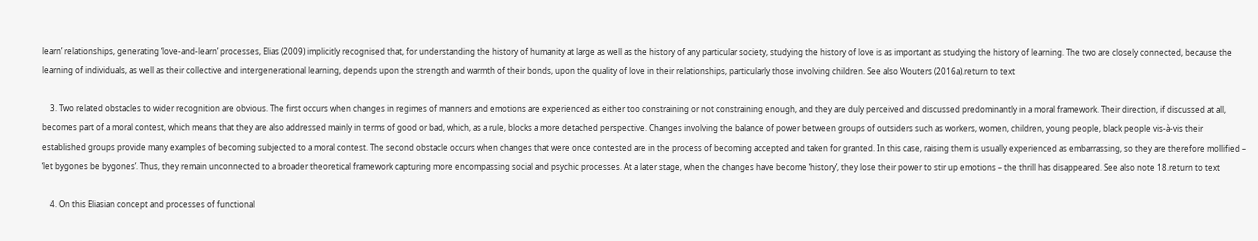learn’ relationships, generating ‘love-and-learn’ processes, Elias (2009) implicitly recognised that, for understanding the history of humanity at large as well as the history of any particular society, studying the history of love is as important as studying the history of learning. The two are closely connected, because the learning of individuals, as well as their collective and intergenerational learning, depends upon the strength and warmth of their bonds, upon the quality of love in their relationships, particularly those involving children. See also Wouters (2016a).return to text

    3. Two related obstacles to wider recognition are obvious. The first occurs when changes in regimes of manners and emotions are experienced as either too constraining or not constraining enough, and they are duly perceived and discussed predominantly in a moral framework. Their direction, if discussed at all, becomes part of a moral contest, which means that they are also addressed mainly in terms of good or bad, which, as a rule, blocks a more detached perspective. Changes involving the balance of power between groups of outsiders such as workers, women, children, young people, black people vis-à-vis their established groups provide many examples of becoming subjected to a moral contest. The second obstacle occurs when changes that were once contested are in the process of becoming accepted and taken for granted. In this case, raising them is usually experienced as embarrassing, so they are therefore mollified – ‘let bygones be bygones’. Thus, they remain unconnected to a broader theoretical framework capturing more encompassing social and psychic processes. At a later stage, when the changes have become ‘history’, they lose their power to stir up emotions – the thrill has disappeared. See also note 18.return to text

    4. On this Eliasian concept and processes of functional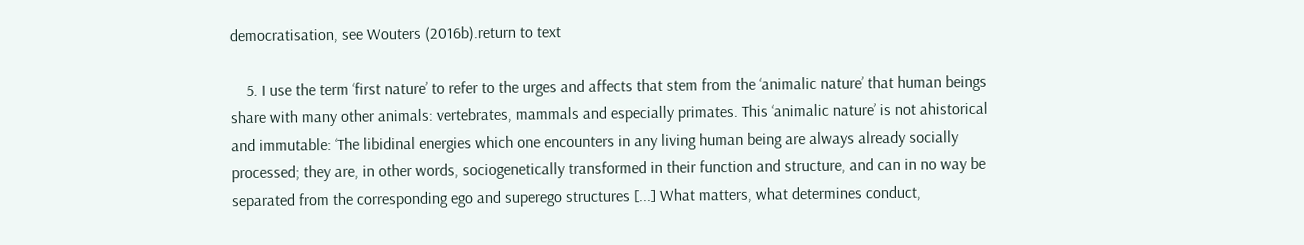democratisation, see Wouters (2016b).return to text

    5. I use the term ‘first nature’ to refer to the urges and affects that stem from the ‘animalic nature’ that human beings share with many other animals: vertebrates, mammals and especially primates. This ‘animalic nature’ is not ahistorical and immutable: ‘The libidinal energies which one encounters in any living human being are always already socially processed; they are, in other words, sociogenetically transformed in their function and structure, and can in no way be separated from the corresponding ego and superego structures [...] What matters, what determines conduct,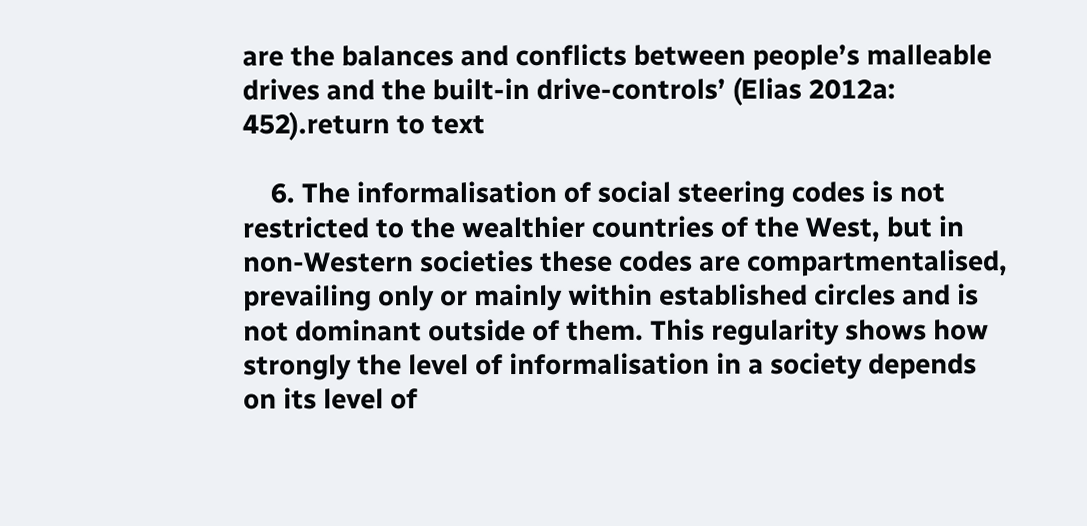are the balances and conflicts between people’s malleable drives and the built-in drive-controls’ (Elias 2012a: 452).return to text

    6. The informalisation of social steering codes is not restricted to the wealthier countries of the West, but in non-Western societies these codes are compartmentalised, prevailing only or mainly within established circles and is not dominant outside of them. This regularity shows how strongly the level of informalisation in a society depends on its level of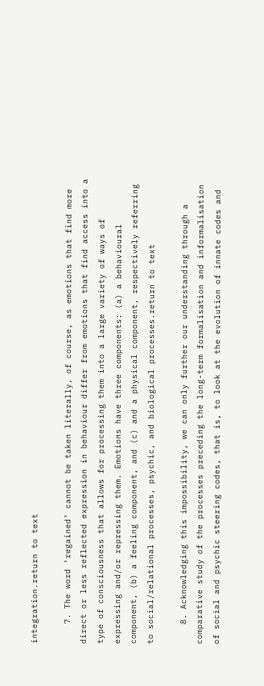integration.return to text

    7. The word ‘regained’ cannot be taken literally, of course, as emotions that find more direct or less reflected expression in behaviour differ from emotions that find access into a type of consciousness that allows for processing them into a large variety of ways of expressing and/or repressing them. Emotions have three components: (a) a behavioural component, (b) a feeling component, and (c) and a physical component, respectively referring to social/relational processes, psychic, and biological processes.return to text

    8. Acknowledging this impossibility, we can only further our understanding through a comparative study of the processes preceding the long-term formalisation and informalisation of social and psychic steering codes, that is, to look at the evolution of innate codes and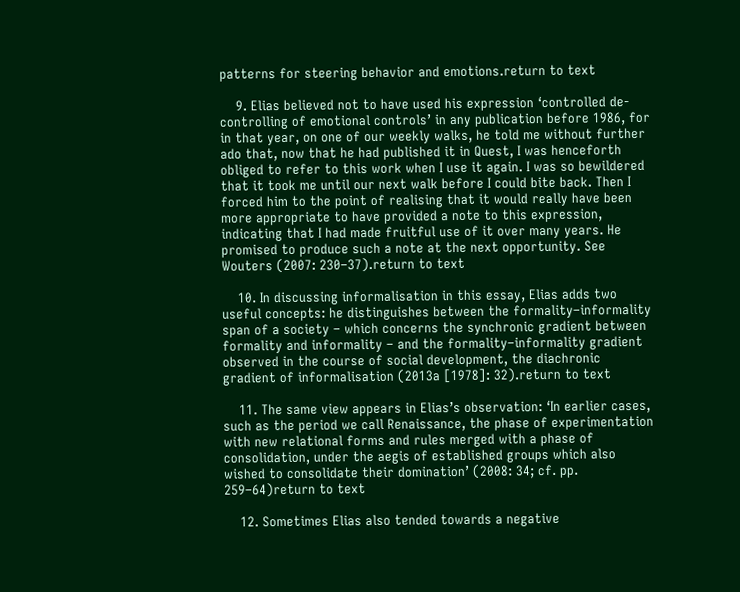patterns for steering behavior and emotions.return to text

    9. Elias believed not to have used his expression ‘controlled de-controlling of emotional controls’ in any publication before 1986, for in that year, on one of our weekly walks, he told me without further ado that, now that he had published it in Quest, I was henceforth obliged to refer to this work when I use it again. I was so bewildered that it took me until our next walk before I could bite back. Then I forced him to the point of realising that it would really have been more appropriate to have provided a note to this expression, indicating that I had made fruitful use of it over many years. He promised to produce such a note at the next opportunity. See Wouters (2007: 230–37).return to text

    10. In discussing informalisation in this essay, Elias adds two useful concepts: he distinguishes between the formality–informality span of a society – which concerns the synchronic gradient between formality and informality – and the formality–informality gradient observed in the course of social development, the diachronic gradient of informalisation (2013a [1978]: 32).return to text

    11. The same view appears in Elias’s observation: ‘In earlier cases, such as the period we call Renaissance, the phase of experimentation with new relational forms and rules merged with a phase of consolidation, under the aegis of established groups which also wished to consolidate their domination’ (2008: 34; cf. pp. 259–64)return to text

    12. Sometimes Elias also tended towards a negative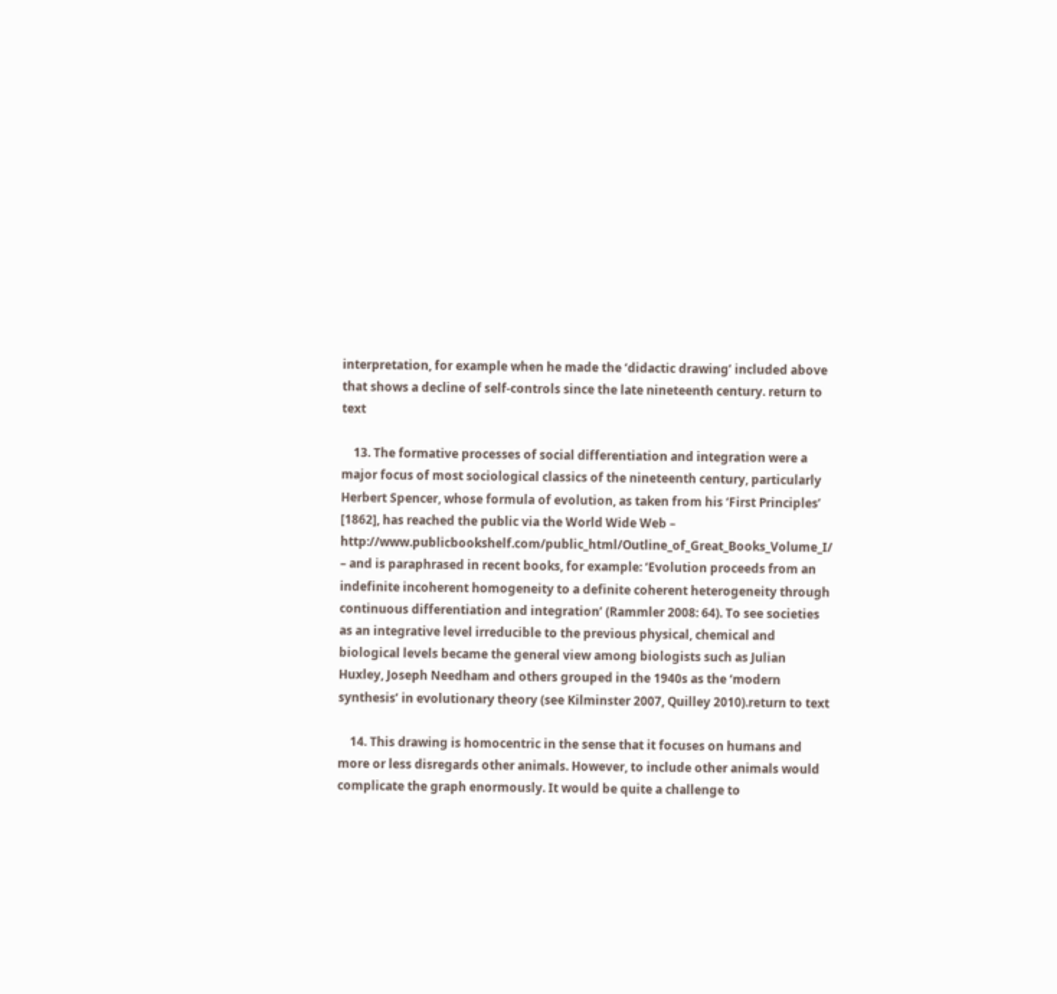interpretation, for example when he made the ‘didactic drawing’ included above that shows a decline of self-controls since the late nineteenth century. return to text

    13. The formative processes of social differentiation and integration were a major focus of most sociological classics of the nineteenth century, particularly Herbert Spencer, whose formula of evolution, as taken from his ‘First Principles’ [1862], has reached the public via the World Wide Web – http://www.publicbookshelf.com/public_html/Outline_of_Great_Books_Volume_I/ – and is paraphrased in recent books, for example: ‘Evolution proceeds from an indefinite incoherent homogeneity to a definite coherent heterogeneity through continuous differentiation and integration’ (Rammler 2008: 64). To see societies as an integrative level irreducible to the previous physical, chemical and biological levels became the general view among biologists such as Julian Huxley, Joseph Needham and others grouped in the 1940s as the ‘modern synthesis’ in evolutionary theory (see Kilminster 2007, Quilley 2010).return to text

    14. This drawing is homocentric in the sense that it focuses on humans and more or less disregards other animals. However, to include other animals would complicate the graph enormously. It would be quite a challenge to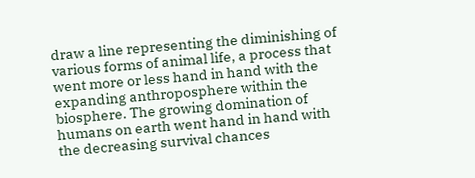draw a line representing the diminishing of various forms of animal life, a process that went more or less hand in hand with the expanding anthroposphere within the biosphere. The growing domination of humans on earth went hand in hand with the decreasing survival chances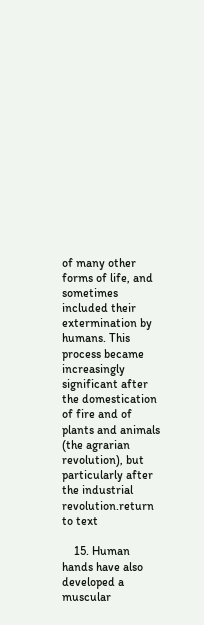of many other forms of life, and sometimes included their extermination by humans. This process became increasingly significant after the domestication of fire and of plants and animals (the agrarian revolution), but particularly after the industrial revolution.return to text

    15. Human hands have also developed a muscular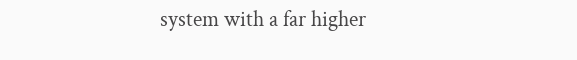system with a far higher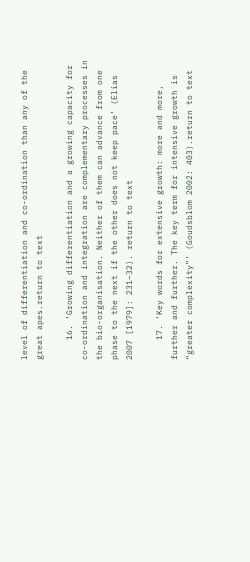level of differentiation and co-ordination than any of the great apes.return to text

    16. ‘Growing differentiation and a growing capacity for co-ordination and integration are complementary processes in the bio-organisation. Neither of them can advance from one phase to the next if the other does not keep pace’ (Elias 2007 [1979]: 231–32). return to text

    17. ‘Key words for extensive growth: more and more, further and further. The key term for intensive growth is “greater complexity”’ (Goudsblom 2002: 403).return to text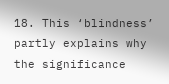18. This ‘blindness’ partly explains why the significance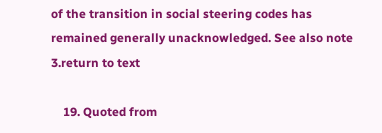of the transition in social steering codes has remained generally unacknowledged. See also note 3.return to text

    19. Quoted from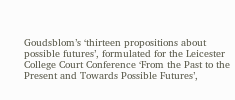Goudsblom’s ‘thirteen propositions about possible futures’, formulated for the Leicester College Court Conference ‘From the Past to the Present and Towards Possible Futures’,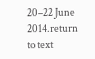20–22 June 2014.return to text